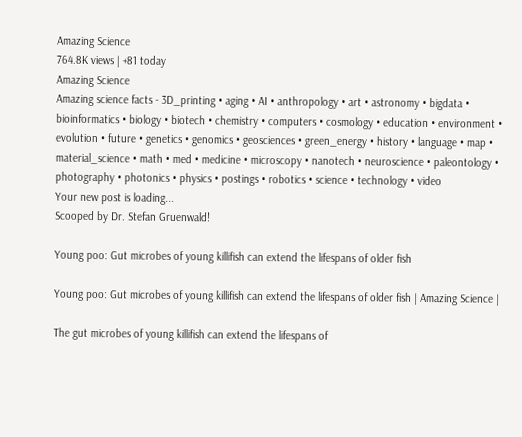Amazing Science
764.8K views | +81 today
Amazing Science
Amazing science facts - 3D_printing • aging • AI • anthropology • art • astronomy • bigdata • bioinformatics • biology • biotech • chemistry • computers • cosmology • education • environment • evolution • future • genetics • genomics • geosciences • green_energy • history • language • map • material_science • math • med • medicine • microscopy • nanotech • neuroscience • paleontology • photography • photonics • physics • postings • robotics • science • technology • video
Your new post is loading...
Scooped by Dr. Stefan Gruenwald!

Young poo: Gut microbes of young killifish can extend the lifespans of older fish

Young poo: Gut microbes of young killifish can extend the lifespans of older fish | Amazing Science |

The gut microbes of young killifish can extend the lifespans of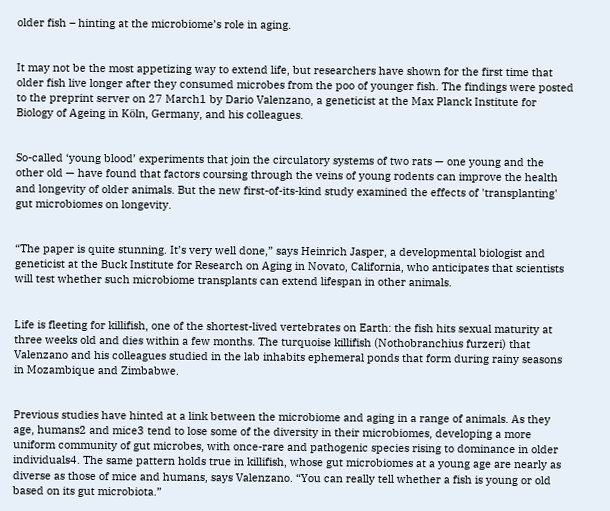older fish – hinting at the microbiome’s role in aging.


It may not be the most appetizing way to extend life, but researchers have shown for the first time that older fish live longer after they consumed microbes from the poo of younger fish. The findings were posted to the preprint server on 27 March1 by Dario Valenzano, a geneticist at the Max Planck Institute for Biology of Ageing in Köln, Germany, and his colleagues.


So-called ‘young blood’ experiments that join the circulatory systems of two rats — one young and the other old — have found that factors coursing through the veins of young rodents can improve the health and longevity of older animals. But the new first-of-its-kind study examined the effects of 'transplanting' gut microbiomes on longevity.


“The paper is quite stunning. It’s very well done,” says Heinrich Jasper, a developmental biologist and geneticist at the Buck Institute for Research on Aging in Novato, California, who anticipates that scientists will test whether such microbiome transplants can extend lifespan in other animals.


Life is fleeting for killifish, one of the shortest-lived vertebrates on Earth: the fish hits sexual maturity at three weeks old and dies within a few months. The turquoise killifish (Nothobranchius furzeri) that Valenzano and his colleagues studied in the lab inhabits ephemeral ponds that form during rainy seasons in Mozambique and Zimbabwe.


Previous studies have hinted at a link between the microbiome and aging in a range of animals. As they age, humans2 and mice3 tend to lose some of the diversity in their microbiomes, developing a more uniform community of gut microbes, with once-rare and pathogenic species rising to dominance in older individuals4. The same pattern holds true in killifish, whose gut microbiomes at a young age are nearly as diverse as those of mice and humans, says Valenzano. “You can really tell whether a fish is young or old based on its gut microbiota.”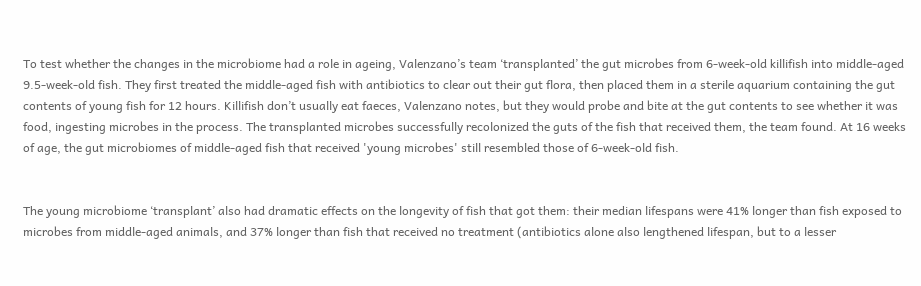To test whether the changes in the microbiome had a role in ageing, Valenzano’s team ‘transplanted’ the gut microbes from 6-week-old killifish into middle-aged 9.5-week-old fish. They first treated the middle-aged fish with antibiotics to clear out their gut flora, then placed them in a sterile aquarium containing the gut contents of young fish for 12 hours. Killifish don’t usually eat faeces, Valenzano notes, but they would probe and bite at the gut contents to see whether it was food, ingesting microbes in the process. The transplanted microbes successfully recolonized the guts of the fish that received them, the team found. At 16 weeks of age, the gut microbiomes of middle-aged fish that received 'young microbes' still resembled those of 6-week-old fish.


The young microbiome ‘transplant’ also had dramatic effects on the longevity of fish that got them: their median lifespans were 41% longer than fish exposed to microbes from middle-aged animals, and 37% longer than fish that received no treatment (antibiotics alone also lengthened lifespan, but to a lesser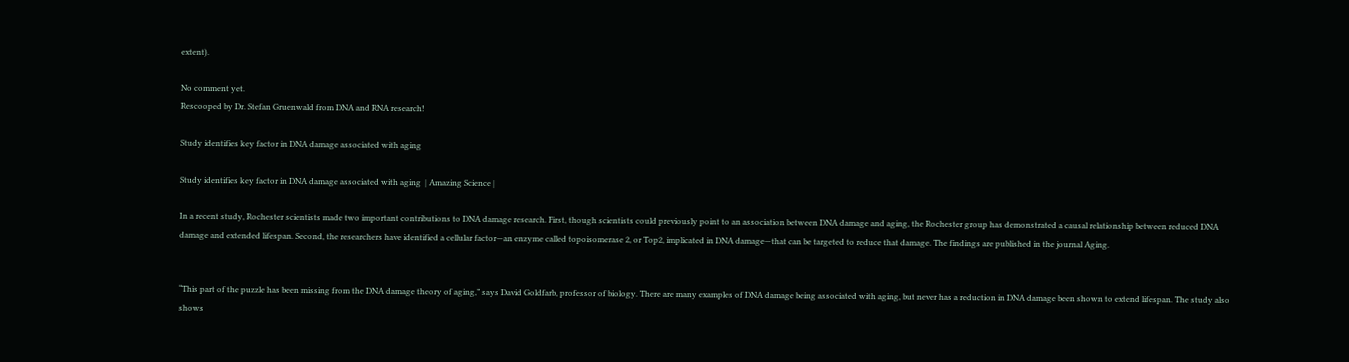extent).

No comment yet.
Rescooped by Dr. Stefan Gruenwald from DNA and RNA research!

Study identifies key factor in DNA damage associated with aging

Study identifies key factor in DNA damage associated with aging  | Amazing Science |

In a recent study, Rochester scientists made two important contributions to DNA damage research. First, though scientists could previously point to an association between DNA damage and aging, the Rochester group has demonstrated a causal relationship between reduced DNA damage and extended lifespan. Second, the researchers have identified a cellular factor—an enzyme called topoisomerase 2, or Top2, implicated in DNA damage—that can be targeted to reduce that damage. The findings are published in the journal Aging.


“This part of the puzzle has been missing from the DNA damage theory of aging,” says David Goldfarb, professor of biology. There are many examples of DNA damage being associated with aging, but never has a reduction in DNA damage been shown to extend lifespan. The study also shows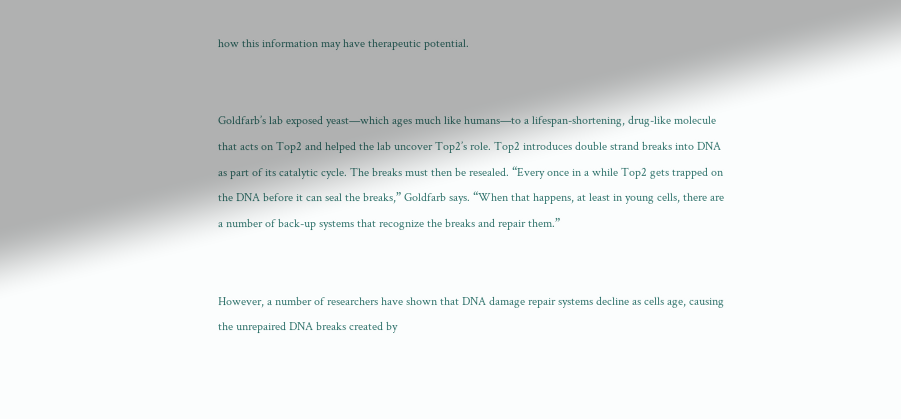how this information may have therapeutic potential.


Goldfarb’s lab exposed yeast—which ages much like humans—to a lifespan-shortening, drug-like molecule that acts on Top2 and helped the lab uncover Top2’s role. Top2 introduces double strand breaks into DNA as part of its catalytic cycle. The breaks must then be resealed. “Every once in a while Top2 gets trapped on the DNA before it can seal the breaks,” Goldfarb says. “When that happens, at least in young cells, there are a number of back-up systems that recognize the breaks and repair them.”


However, a number of researchers have shown that DNA damage repair systems decline as cells age, causing the unrepaired DNA breaks created by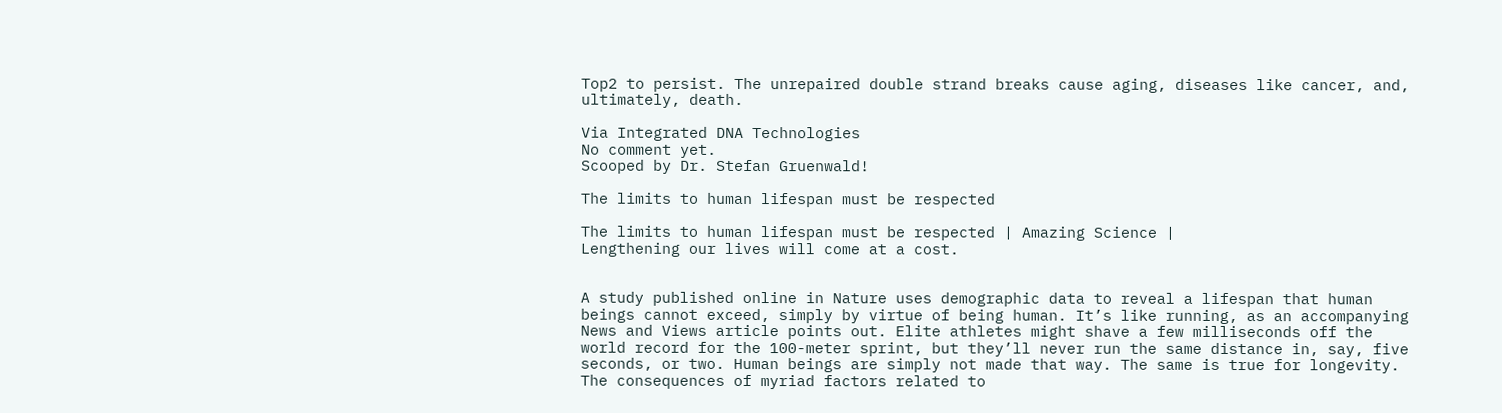Top2 to persist. The unrepaired double strand breaks cause aging, diseases like cancer, and, ultimately, death.

Via Integrated DNA Technologies
No comment yet.
Scooped by Dr. Stefan Gruenwald!

The limits to human lifespan must be respected

The limits to human lifespan must be respected | Amazing Science |
Lengthening our lives will come at a cost.


A study published online in Nature uses demographic data to reveal a lifespan that human beings cannot exceed, simply by virtue of being human. It’s like running, as an accompanying News and Views article points out. Elite athletes might shave a few milliseconds off the world record for the 100-meter sprint, but they’ll never run the same distance in, say, five seconds, or two. Human beings are simply not made that way. The same is true for longevity. The consequences of myriad factors related to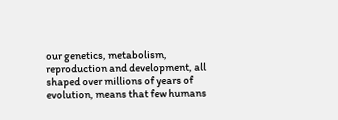our genetics, metabolism, reproduction and development, all shaped over millions of years of evolution, means that few humans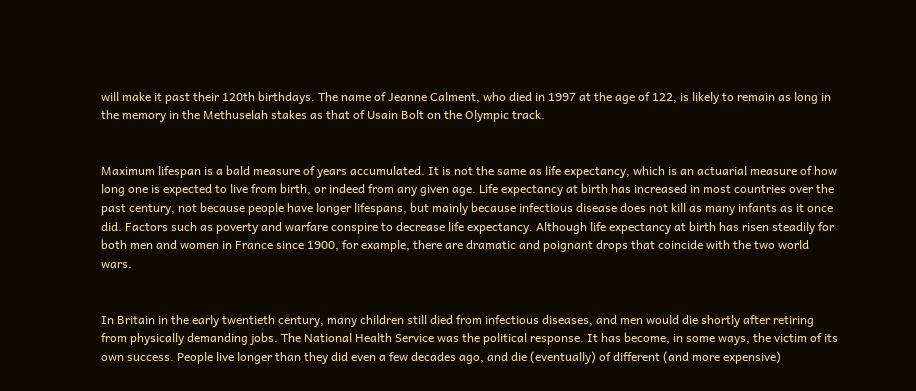will make it past their 120th birthdays. The name of Jeanne Calment, who died in 1997 at the age of 122, is likely to remain as long in the memory in the Methuselah stakes as that of Usain Bolt on the Olympic track.


Maximum lifespan is a bald measure of years accumulated. It is not the same as life expectancy, which is an actuarial measure of how long one is expected to live from birth, or indeed from any given age. Life expectancy at birth has increased in most countries over the past century, not because people have longer lifespans, but mainly because infectious disease does not kill as many infants as it once did. Factors such as poverty and warfare conspire to decrease life expectancy. Although life expectancy at birth has risen steadily for both men and women in France since 1900, for example, there are dramatic and poignant drops that coincide with the two world wars.


In Britain in the early twentieth century, many children still died from infectious diseases, and men would die shortly after retiring from physically demanding jobs. The National Health Service was the political response. It has become, in some ways, the victim of its own success. People live longer than they did even a few decades ago, and die (eventually) of different (and more expensive)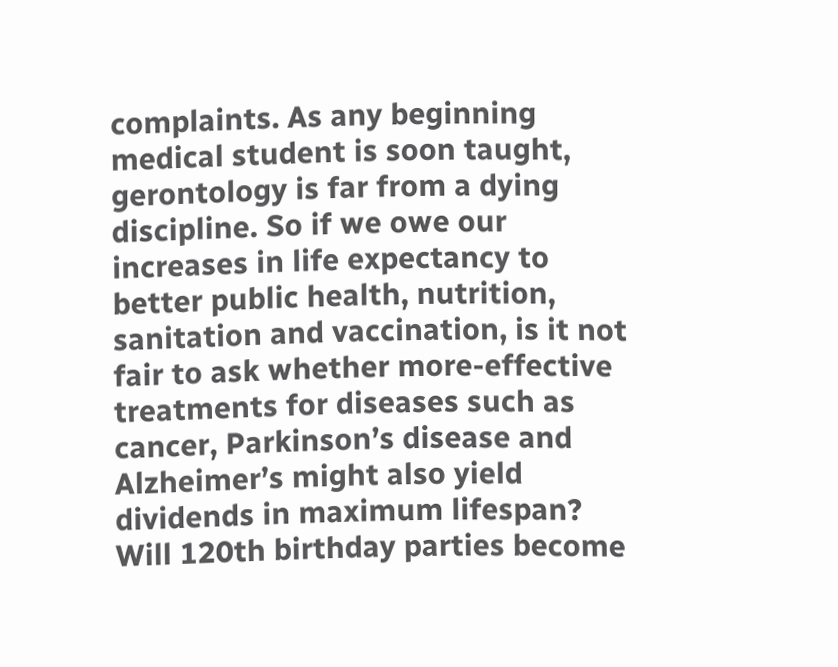complaints. As any beginning medical student is soon taught, gerontology is far from a dying discipline. So if we owe our increases in life expectancy to better public health, nutrition, sanitation and vaccination, is it not fair to ask whether more-effective treatments for diseases such as cancer, Parkinson’s disease and Alzheimer’s might also yield dividends in maximum lifespan? Will 120th birthday parties become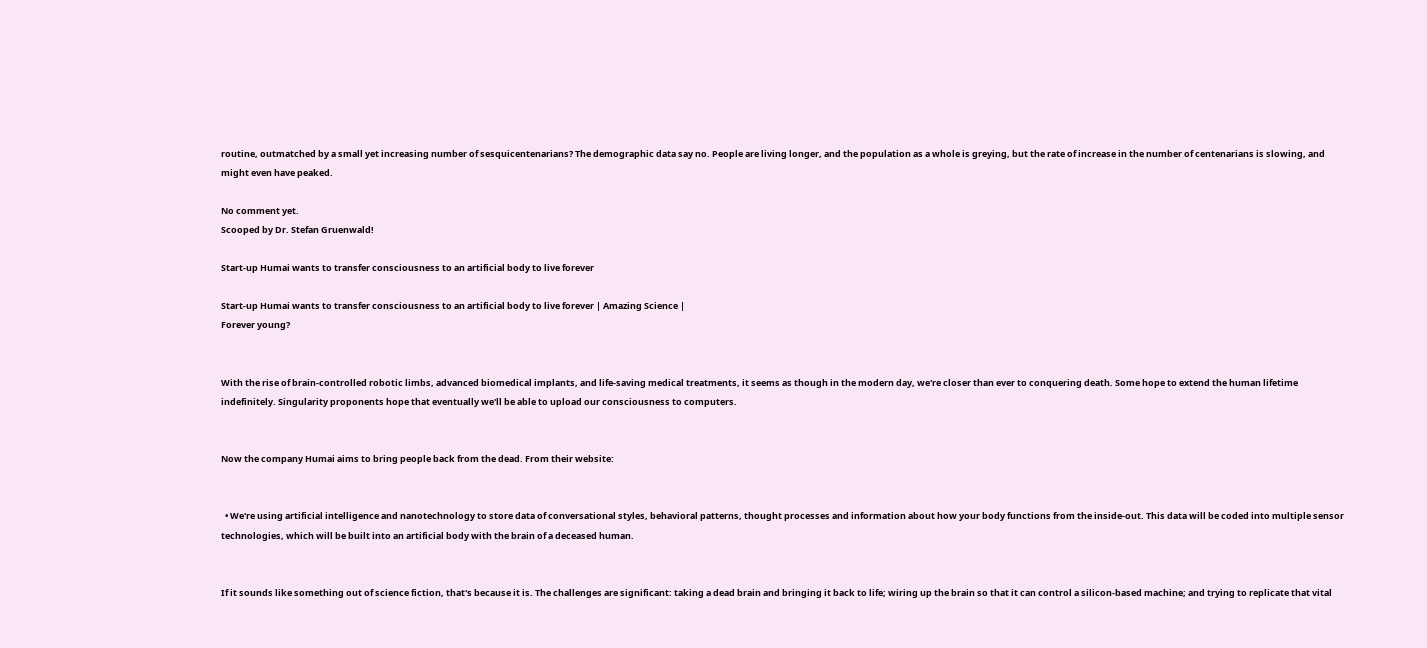routine, outmatched by a small yet increasing number of sesquicentenarians? The demographic data say no. People are living longer, and the population as a whole is greying, but the rate of increase in the number of centenarians is slowing, and might even have peaked.

No comment yet.
Scooped by Dr. Stefan Gruenwald!

Start-up Humai wants to transfer consciousness to an artificial body to live forever

Start-up Humai wants to transfer consciousness to an artificial body to live forever | Amazing Science |
Forever young?


With the rise of brain-controlled robotic limbs, advanced biomedical implants, and life-saving medical treatments, it seems as though in the modern day, we're closer than ever to conquering death. Some hope to extend the human lifetime indefinitely. Singularity proponents hope that eventually we'll be able to upload our consciousness to computers.


Now the company Humai aims to bring people back from the dead. From their website:


  • We're using artificial intelligence and nanotechnology to store data of conversational styles, behavioral patterns, thought processes and information about how your body functions from the inside-out. This data will be coded into multiple sensor technologies, which will be built into an artificial body with the brain of a deceased human.


If it sounds like something out of science fiction, that's because it is. The challenges are significant: taking a dead brain and bringing it back to life; wiring up the brain so that it can control a silicon-based machine; and trying to replicate that vital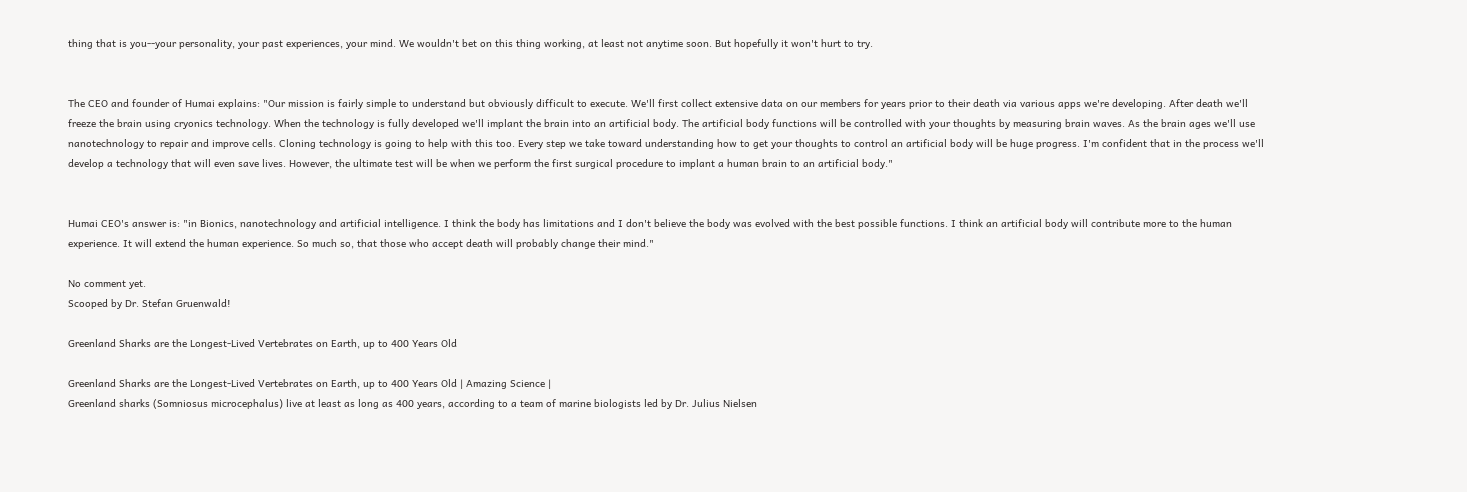thing that is you--your personality, your past experiences, your mind. We wouldn't bet on this thing working, at least not anytime soon. But hopefully it won't hurt to try.


The CEO and founder of Humai explains: "Our mission is fairly simple to understand but obviously difficult to execute. We'll first collect extensive data on our members for years prior to their death via various apps we're developing. After death we'll freeze the brain using cryonics technology. When the technology is fully developed we'll implant the brain into an artificial body. The artificial body functions will be controlled with your thoughts by measuring brain waves. As the brain ages we'll use nanotechnology to repair and improve cells. Cloning technology is going to help with this too. Every step we take toward understanding how to get your thoughts to control an artificial body will be huge progress. I'm confident that in the process we'll develop a technology that will even save lives. However, the ultimate test will be when we perform the first surgical procedure to implant a human brain to an artificial body."


Humai CEO's answer is: "in Bionics, nanotechnology and artificial intelligence. I think the body has limitations and I don't believe the body was evolved with the best possible functions. I think an artificial body will contribute more to the human experience. It will extend the human experience. So much so, that those who accept death will probably change their mind."

No comment yet.
Scooped by Dr. Stefan Gruenwald!

Greenland Sharks are the Longest-Lived Vertebrates on Earth, up to 400 Years Old

Greenland Sharks are the Longest-Lived Vertebrates on Earth, up to 400 Years Old | Amazing Science |
Greenland sharks (Somniosus microcephalus) live at least as long as 400 years, according to a team of marine biologists led by Dr. Julius Nielsen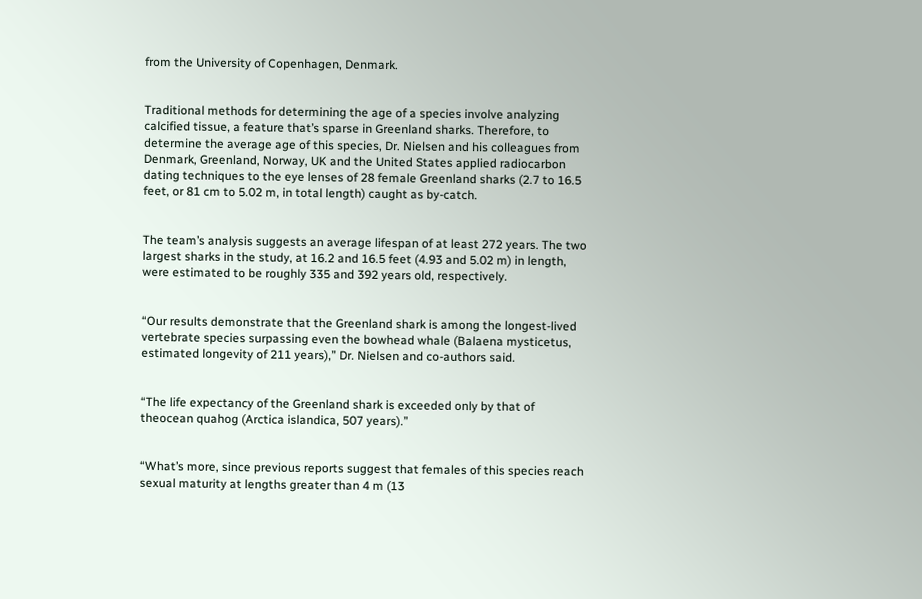from the University of Copenhagen, Denmark.


Traditional methods for determining the age of a species involve analyzing calcified tissue, a feature that’s sparse in Greenland sharks. Therefore, to determine the average age of this species, Dr. Nielsen and his colleagues from Denmark, Greenland, Norway, UK and the United States applied radiocarbon dating techniques to the eye lenses of 28 female Greenland sharks (2.7 to 16.5 feet, or 81 cm to 5.02 m, in total length) caught as by-catch.


The team’s analysis suggests an average lifespan of at least 272 years. The two largest sharks in the study, at 16.2 and 16.5 feet (4.93 and 5.02 m) in length, were estimated to be roughly 335 and 392 years old, respectively.


“Our results demonstrate that the Greenland shark is among the longest-lived vertebrate species surpassing even the bowhead whale (Balaena mysticetus, estimated longevity of 211 years),” Dr. Nielsen and co-authors said.


“The life expectancy of the Greenland shark is exceeded only by that of theocean quahog (Arctica islandica, 507 years).”


“What’s more, since previous reports suggest that females of this species reach sexual maturity at lengths greater than 4 m (13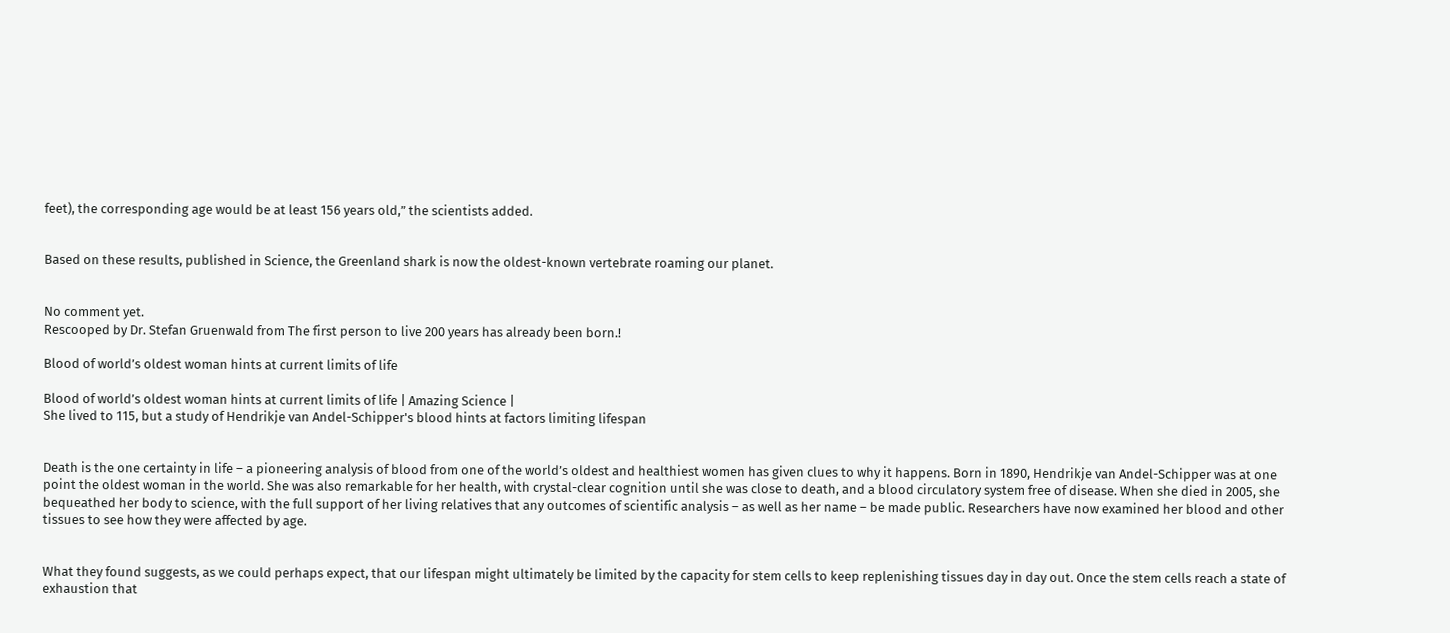feet), the corresponding age would be at least 156 years old,” the scientists added.


Based on these results, published in Science, the Greenland shark is now the oldest-known vertebrate roaming our planet.


No comment yet.
Rescooped by Dr. Stefan Gruenwald from The first person to live 200 years has already been born.!

Blood of world’s oldest woman hints at current limits of life

Blood of world’s oldest woman hints at current limits of life | Amazing Science |
She lived to 115, but a study of Hendrikje van Andel-Schipper's blood hints at factors limiting lifespan


Death is the one certainty in life – a pioneering analysis of blood from one of the world’s oldest and healthiest women has given clues to why it happens. Born in 1890, Hendrikje van Andel-Schipper was at one point the oldest woman in the world. She was also remarkable for her health, with crystal-clear cognition until she was close to death, and a blood circulatory system free of disease. When she died in 2005, she bequeathed her body to science, with the full support of her living relatives that any outcomes of scientific analysis – as well as her name – be made public. Researchers have now examined her blood and other tissues to see how they were affected by age.


What they found suggests, as we could perhaps expect, that our lifespan might ultimately be limited by the capacity for stem cells to keep replenishing tissues day in day out. Once the stem cells reach a state of exhaustion that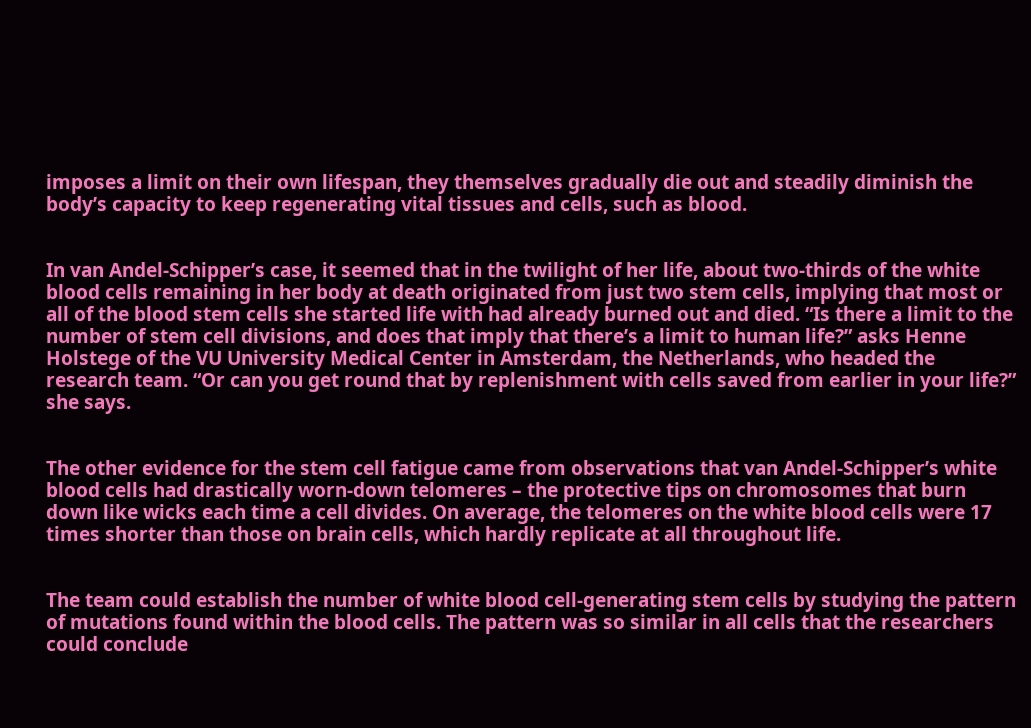imposes a limit on their own lifespan, they themselves gradually die out and steadily diminish the body’s capacity to keep regenerating vital tissues and cells, such as blood.


In van Andel-Schipper’s case, it seemed that in the twilight of her life, about two-thirds of the white blood cells remaining in her body at death originated from just two stem cells, implying that most or all of the blood stem cells she started life with had already burned out and died. “Is there a limit to the number of stem cell divisions, and does that imply that there’s a limit to human life?” asks Henne Holstege of the VU University Medical Center in Amsterdam, the Netherlands, who headed the research team. “Or can you get round that by replenishment with cells saved from earlier in your life?” she says.


The other evidence for the stem cell fatigue came from observations that van Andel-Schipper’s white blood cells had drastically worn-down telomeres – the protective tips on chromosomes that burn down like wicks each time a cell divides. On average, the telomeres on the white blood cells were 17 times shorter than those on brain cells, which hardly replicate at all throughout life.


The team could establish the number of white blood cell-generating stem cells by studying the pattern of mutations found within the blood cells. The pattern was so similar in all cells that the researchers could conclude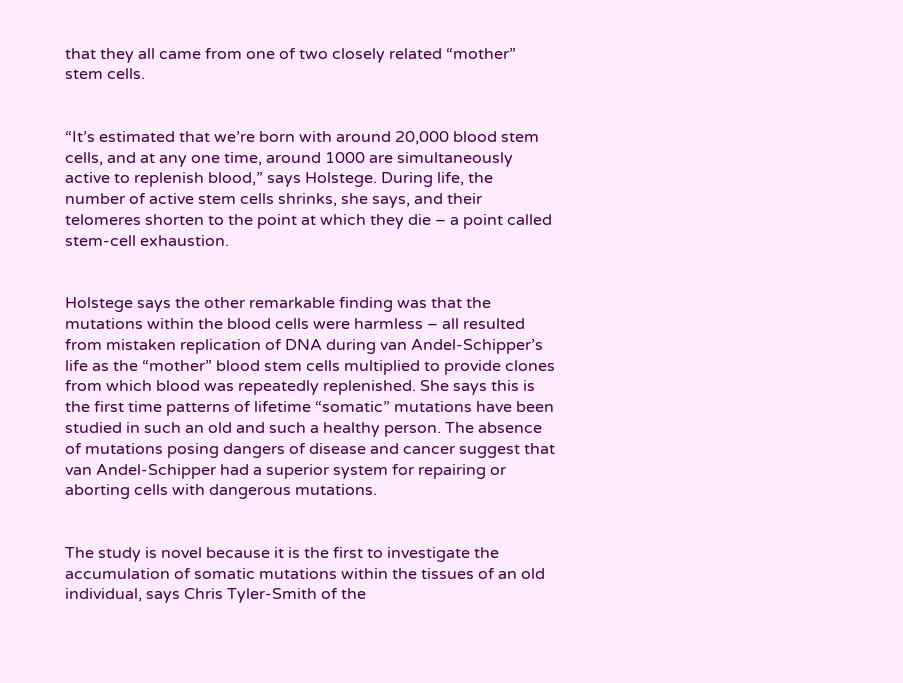that they all came from one of two closely related “mother” stem cells.


“It’s estimated that we’re born with around 20,000 blood stem cells, and at any one time, around 1000 are simultaneously active to replenish blood,” says Holstege. During life, the number of active stem cells shrinks, she says, and their telomeres shorten to the point at which they die – a point called stem-cell exhaustion.


Holstege says the other remarkable finding was that the mutations within the blood cells were harmless – all resulted from mistaken replication of DNA during van Andel-Schipper’s life as the “mother” blood stem cells multiplied to provide clones from which blood was repeatedly replenished. She says this is the first time patterns of lifetime “somatic” mutations have been studied in such an old and such a healthy person. The absence of mutations posing dangers of disease and cancer suggest that van Andel-Schipper had a superior system for repairing or aborting cells with dangerous mutations.


The study is novel because it is the first to investigate the accumulation of somatic mutations within the tissues of an old individual, says Chris Tyler-Smith of the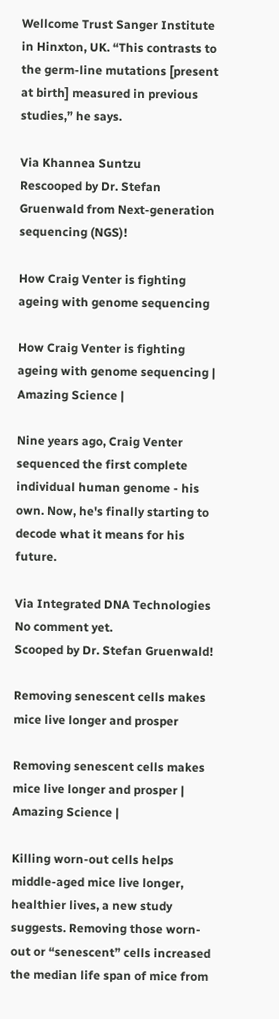Wellcome Trust Sanger Institute in Hinxton, UK. “This contrasts to the germ-line mutations [present at birth] measured in previous studies,” he says.

Via Khannea Suntzu
Rescooped by Dr. Stefan Gruenwald from Next-generation sequencing (NGS)!

How Craig Venter is fighting ageing with genome sequencing

How Craig Venter is fighting ageing with genome sequencing | Amazing Science |

Nine years ago, Craig Venter sequenced the first complete individual human genome - his own. Now, he's finally starting to decode what it means for his future.

Via Integrated DNA Technologies
No comment yet.
Scooped by Dr. Stefan Gruenwald!

Removing senescent cells makes mice live longer and prosper

Removing senescent cells makes mice live longer and prosper | Amazing Science |

Killing worn-out cells helps middle-aged mice live longer, healthier lives, a new study suggests. Removing those worn-out or “senescent” cells increased the median life span of mice from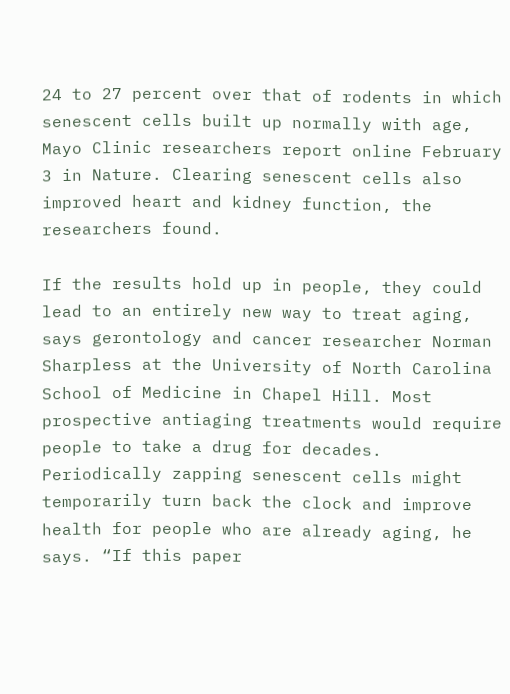24 to 27 percent over that of rodents in which senescent cells built up normally with age, Mayo Clinic researchers report online February 3 in Nature. Clearing senescent cells also improved heart and kidney function, the researchers found.

If the results hold up in people, they could lead to an entirely new way to treat aging, says gerontology and cancer researcher Norman Sharpless at the University of North Carolina School of Medicine in Chapel Hill. Most prospective antiaging treatments would require people to take a drug for decades. Periodically zapping senescent cells might temporarily turn back the clock and improve health for people who are already aging, he says. “If this paper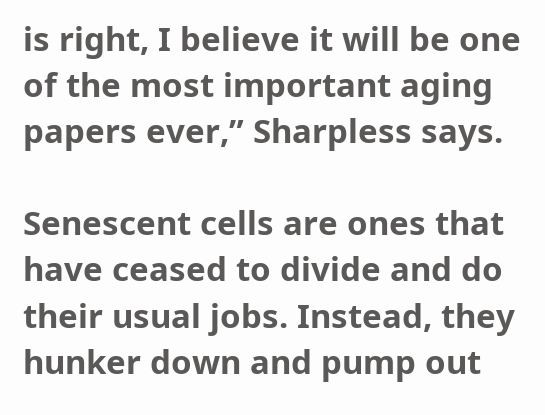is right, I believe it will be one of the most important aging papers ever,” Sharpless says.

Senescent cells are ones that have ceased to divide and do their usual jobs. Instead, they hunker down and pump out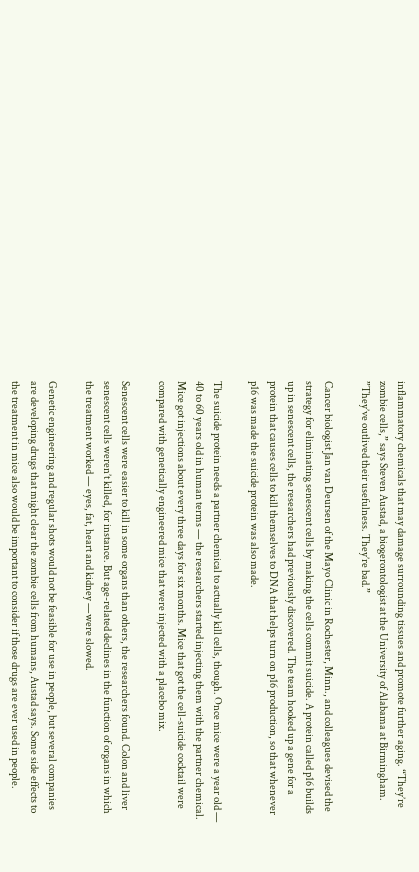inflammatory chemicals that may damage surrounding tissues and promote further aging. “They’re zombie cells,” says Steven Austad, a biogerontologist at the University of Alabama at Birmingham. ”They’ve outlived their usefulness. They’re bad.”

Cancer biologist Jan van Deursen of the Mayo Clinic in Rochester, Minn., and colleagues devised the strategy for eliminating senescent cells by making the cells commit suicide. A protein called p16 builds up in senescent cells, the researchers had previously discovered. The team hooked up a gene for a protein that causes cells to kill themselves to DNA that helps turn on p16 production, so that whenever p16 was made the suicide protein was also made.

The suicide protein needs a partner chemical to actually kill cells, though. Once mice were a year old — 40 to 60 years old in human terms — the researchers started injecting them with the partner chemical. Mice got injections about every three days for six months. Mice that got the cell-suicide cocktail were compared with genetically engineered mice that were injected with a placebo mix.

Senescent cells were easier to kill in some organs than others, the researchers found. Colon and liver senescent cells weren’t killed, for instance. But age-related declines in the function of organs in which the treatment worked — eyes, fat, heart and kidney —were slowed.

Genetic engineering and regular shots would not be feasible for use in people, but several companies are developing drugs that might clear the zombie cells from humans, Austad says. Some side effects to the treatment in mice also would be important to consider if those drugs are ever used in people.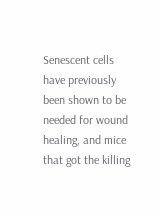Senescent cells have previously been shown to be needed for wound healing, and mice that got the killing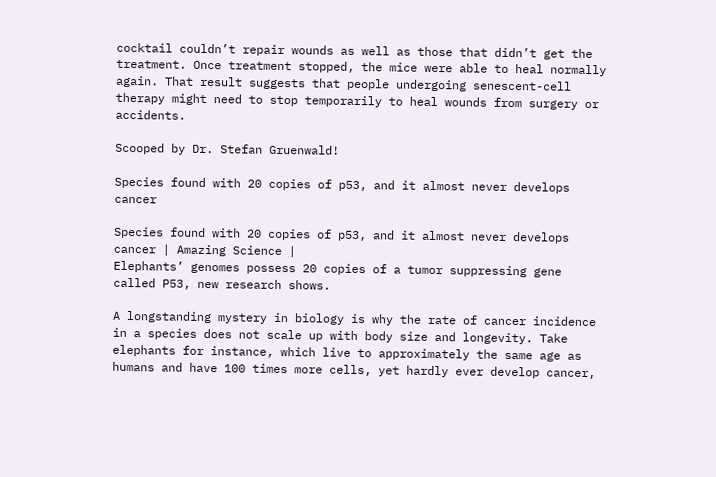cocktail couldn’t repair wounds as well as those that didn’t get the treatment. Once treatment stopped, the mice were able to heal normally again. That result suggests that people undergoing senescent-cell therapy might need to stop temporarily to heal wounds from surgery or accidents.

Scooped by Dr. Stefan Gruenwald!

Species found with 20 copies of p53, and it almost never develops cancer

Species found with 20 copies of p53, and it almost never develops cancer | Amazing Science |
Elephants’ genomes possess 20 copies of a tumor suppressing gene called P53, new research shows.

A longstanding mystery in biology is why the rate of cancer incidence in a species does not scale up with body size and longevity. Take elephants for instance, which live to approximately the same age as humans and have 100 times more cells, yet hardly ever develop cancer,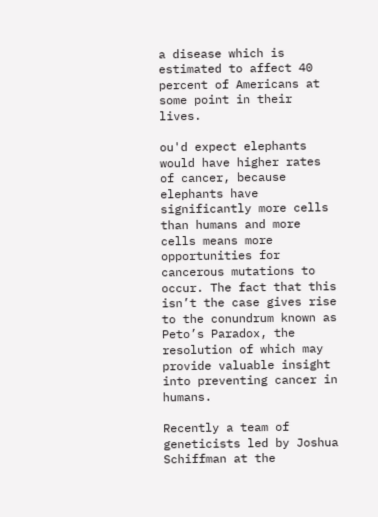a disease which is estimated to affect 40 percent of Americans at some point in their lives.

ou'd expect elephants would have higher rates of cancer, because elephants have significantly more cells than humans and more cells means more opportunities for cancerous mutations to occur. The fact that this isn’t the case gives rise to the conundrum known as Peto’s Paradox, the resolution of which may provide valuable insight into preventing cancer in humans.

Recently a team of geneticists led by Joshua Schiffman at the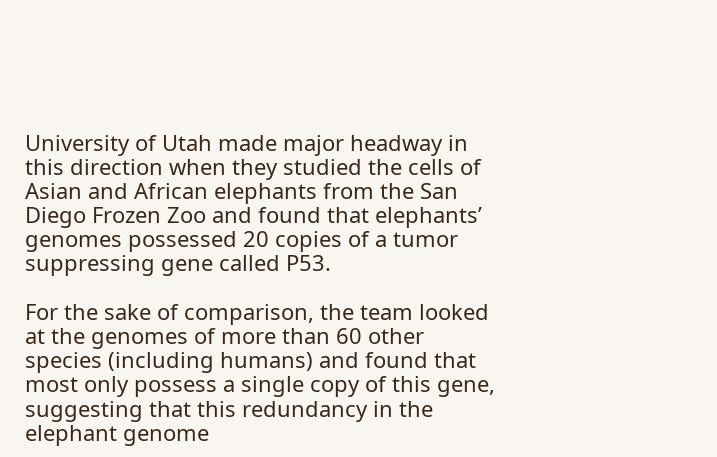University of Utah made major headway in this direction when they studied the cells of Asian and African elephants from the San Diego Frozen Zoo and found that elephants’ genomes possessed 20 copies of a tumor suppressing gene called P53.

For the sake of comparison, the team looked at the genomes of more than 60 other species (including humans) and found that most only possess a single copy of this gene, suggesting that this redundancy in the elephant genome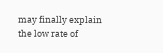may finally explain the low rate of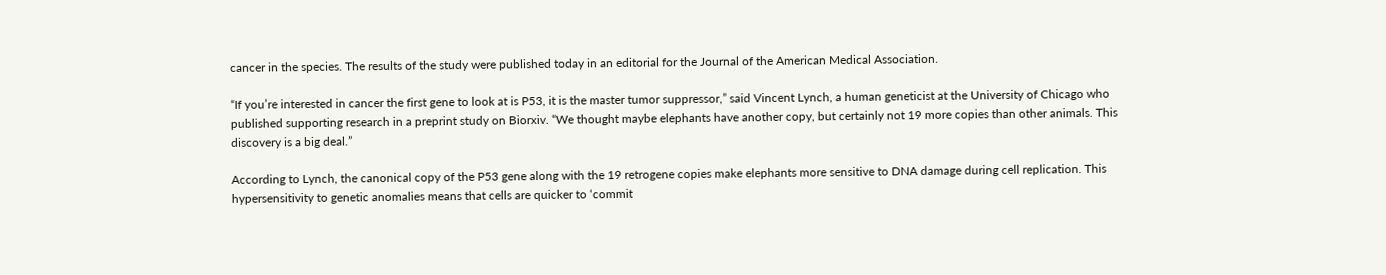cancer in the species. The results of the study were published today in an editorial for the Journal of the American Medical Association.

“If you’re interested in cancer the first gene to look at is P53, it is the master tumor suppressor,” said Vincent Lynch, a human geneticist at the University of Chicago who published supporting research in a preprint study on Biorxiv. “We thought maybe elephants have another copy, but certainly not 19 more copies than other animals. This discovery is a big deal.”

According to Lynch, the canonical copy of the P53 gene along with the 19 retrogene copies make elephants more sensitive to DNA damage during cell replication. This hypersensitivity to genetic anomalies means that cells are quicker to ‘commit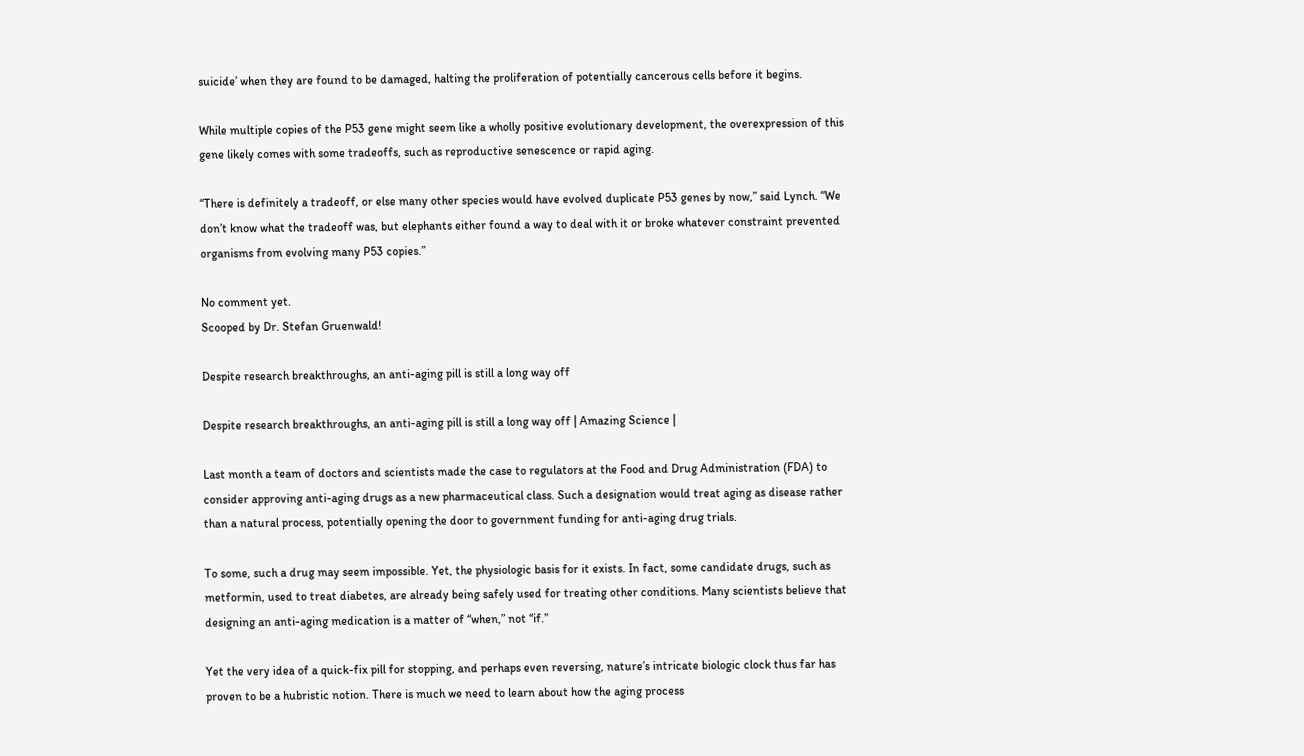suicide’ when they are found to be damaged, halting the proliferation of potentially cancerous cells before it begins.

While multiple copies of the P53 gene might seem like a wholly positive evolutionary development, the overexpression of this gene likely comes with some tradeoffs, such as reproductive senescence or rapid aging.

“There is definitely a tradeoff, or else many other species would have evolved duplicate P53 genes by now,” said Lynch. “We don’t know what the tradeoff was, but elephants either found a way to deal with it or broke whatever constraint prevented organisms from evolving many P53 copies.”

No comment yet.
Scooped by Dr. Stefan Gruenwald!

Despite research breakthroughs, an anti-aging pill is still a long way off

Despite research breakthroughs, an anti-aging pill is still a long way off | Amazing Science |

Last month a team of doctors and scientists made the case to regulators at the Food and Drug Administration (FDA) to consider approving anti-aging drugs as a new pharmaceutical class. Such a designation would treat aging as disease rather than a natural process, potentially opening the door to government funding for anti-aging drug trials.

To some, such a drug may seem impossible. Yet, the physiologic basis for it exists. In fact, some candidate drugs, such as metformin, used to treat diabetes, are already being safely used for treating other conditions. Many scientists believe that designing an anti-aging medication is a matter of “when,” not “if.”

Yet the very idea of a quick-fix pill for stopping, and perhaps even reversing, nature’s intricate biologic clock thus far has proven to be a hubristic notion. There is much we need to learn about how the aging process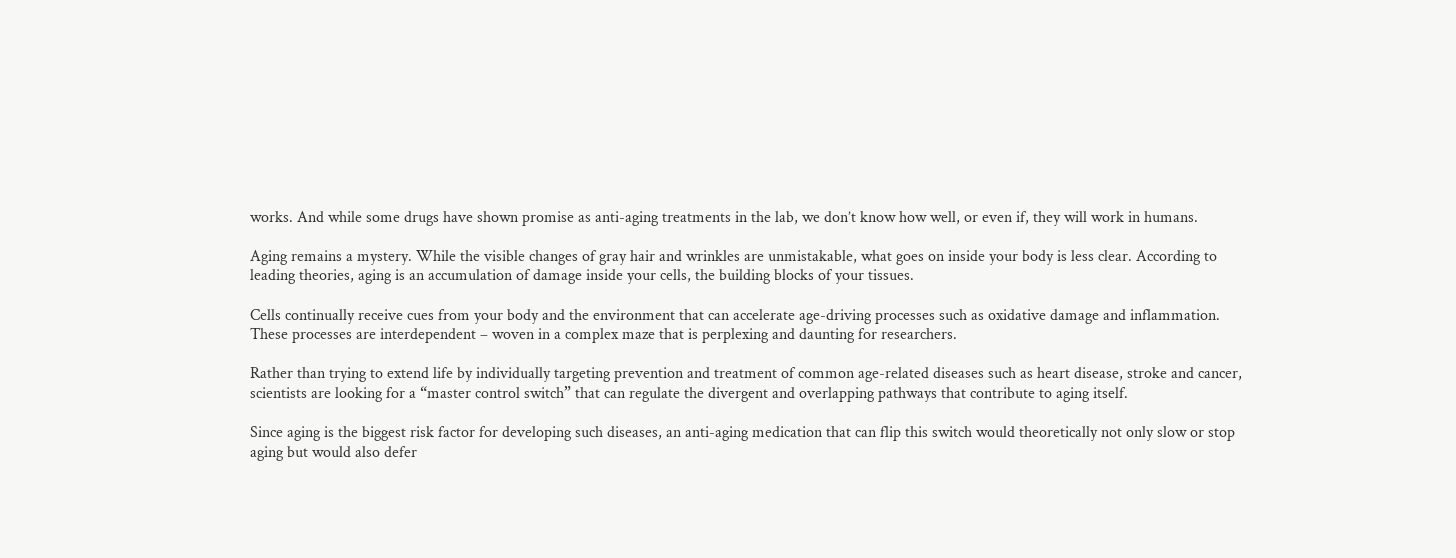works. And while some drugs have shown promise as anti-aging treatments in the lab, we don’t know how well, or even if, they will work in humans.

Aging remains a mystery. While the visible changes of gray hair and wrinkles are unmistakable, what goes on inside your body is less clear. According to leading theories, aging is an accumulation of damage inside your cells, the building blocks of your tissues.

Cells continually receive cues from your body and the environment that can accelerate age-driving processes such as oxidative damage and inflammation. These processes are interdependent – woven in a complex maze that is perplexing and daunting for researchers.

Rather than trying to extend life by individually targeting prevention and treatment of common age-related diseases such as heart disease, stroke and cancer, scientists are looking for a “master control switch” that can regulate the divergent and overlapping pathways that contribute to aging itself.

Since aging is the biggest risk factor for developing such diseases, an anti-aging medication that can flip this switch would theoretically not only slow or stop aging but would also defer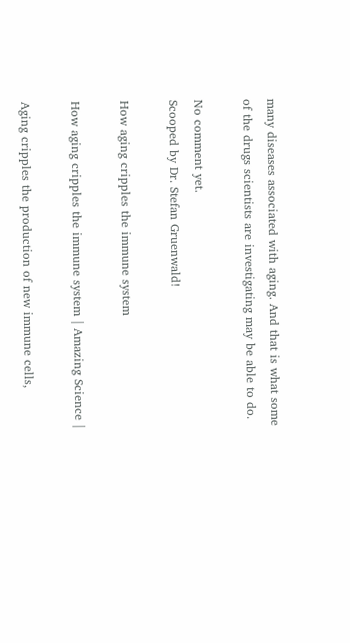many diseases associated with aging. And that is what some of the drugs scientists are investigating may be able to do.

No comment yet.
Scooped by Dr. Stefan Gruenwald!

How aging cripples the immune system

How aging cripples the immune system | Amazing Science |

Aging cripples the production of new immune cells,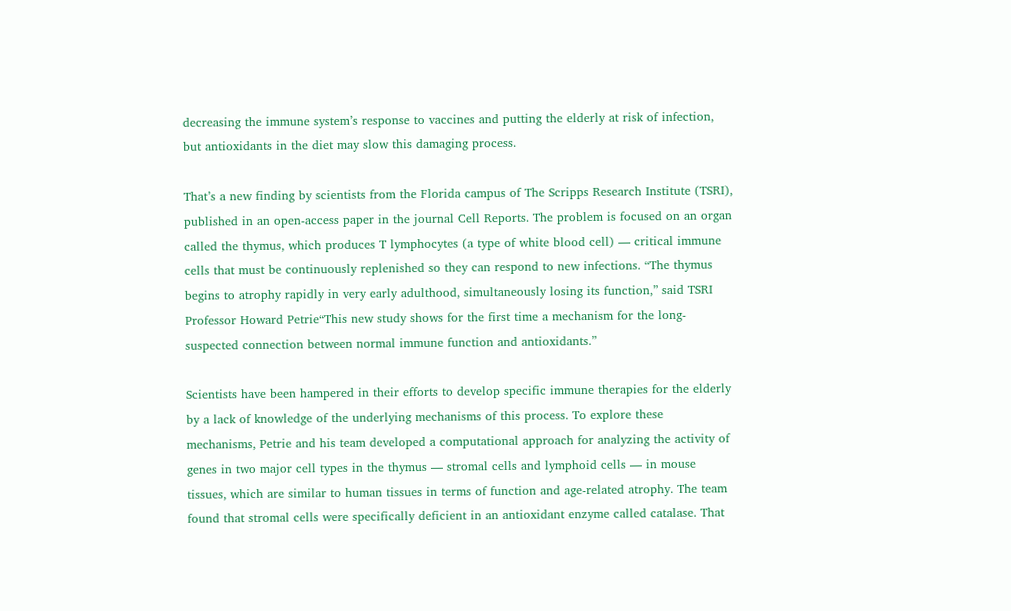decreasing the immune system’s response to vaccines and putting the elderly at risk of infection, but antioxidants in the diet may slow this damaging process.

That’s a new finding by scientists from the Florida campus of The Scripps Research Institute (TSRI), published in an open-access paper in the journal Cell Reports. The problem is focused on an organ called the thymus, which produces T lymphocytes (a type of white blood cell) — critical immune cells that must be continuously replenished so they can respond to new infections. “The thymus begins to atrophy rapidly in very early adulthood, simultaneously losing its function,” said TSRI Professor Howard Petrie“This new study shows for the first time a mechanism for the long-suspected connection between normal immune function and antioxidants.”

Scientists have been hampered in their efforts to develop specific immune therapies for the elderly by a lack of knowledge of the underlying mechanisms of this process. To explore these mechanisms, Petrie and his team developed a computational approach for analyzing the activity of genes in two major cell types in the thymus — stromal cells and lymphoid cells — in mouse tissues, which are similar to human tissues in terms of function and age-related atrophy. The team found that stromal cells were specifically deficient in an antioxidant enzyme called catalase. That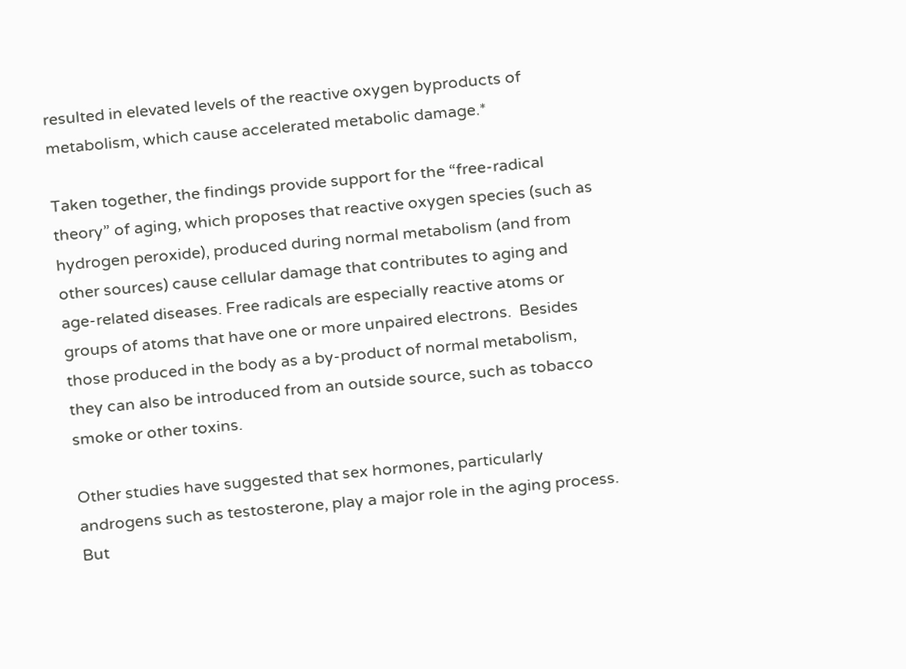resulted in elevated levels of the reactive oxygen byproducts of metabolism, which cause accelerated metabolic damage.*

Taken together, the findings provide support for the “free-radical theory” of aging, which proposes that reactive oxygen species (such as hydrogen peroxide), produced during normal metabolism (and from other sources) cause cellular damage that contributes to aging and age-related diseases. Free radicals are especially reactive atoms or groups of atoms that have one or more unpaired electrons.  Besides those produced in the body as a by-product of normal metabolism, they can also be introduced from an outside source, such as tobacco smoke or other toxins.

Other studies have suggested that sex hormones, particularly androgens such as testosterone, play a major role in the aging process. But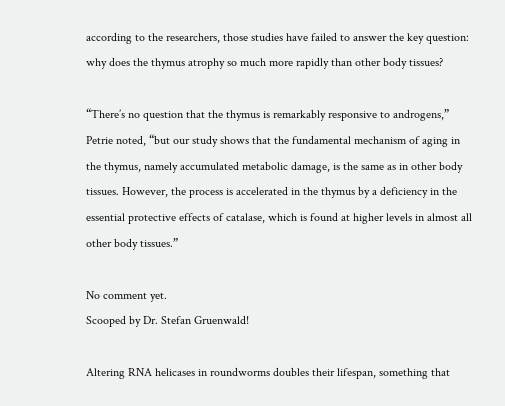according to the researchers, those studies have failed to answer the key question: why does the thymus atrophy so much more rapidly than other body tissues?

“There’s no question that the thymus is remarkably responsive to androgens,” Petrie noted, “but our study shows that the fundamental mechanism of aging in the thymus, namely accumulated metabolic damage, is the same as in other body tissues. However, the process is accelerated in the thymus by a deficiency in the essential protective effects of catalase, which is found at higher levels in almost all other body tissues.”

No comment yet.
Scooped by Dr. Stefan Gruenwald!

Altering RNA helicases in roundworms doubles their lifespan, something that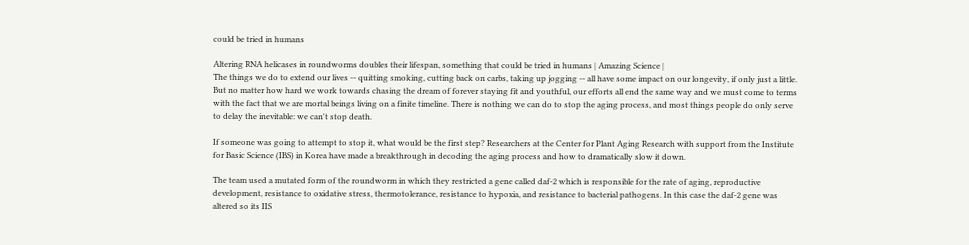could be tried in humans

Altering RNA helicases in roundworms doubles their lifespan, something that could be tried in humans | Amazing Science |
The things we do to extend our lives -- quitting smoking, cutting back on carbs, taking up jogging -- all have some impact on our longevity, if only just a little. But no matter how hard we work towards chasing the dream of forever staying fit and youthful, our efforts all end the same way and we must come to terms with the fact that we are mortal beings living on a finite timeline. There is nothing we can do to stop the aging process, and most things people do only serve to delay the inevitable: we can't stop death.

If someone was going to attempt to stop it, what would be the first step? Researchers at the Center for Plant Aging Research with support from the Institute for Basic Science (IBS) in Korea have made a breakthrough in decoding the aging process and how to dramatically slow it down.

The team used a mutated form of the roundworm in which they restricted a gene called daf-2 which is responsible for the rate of aging, reproductive development, resistance to oxidative stress, thermotolerance, resistance to hypoxia, and resistance to bacterial pathogens. In this case the daf-2 gene was altered so its IIS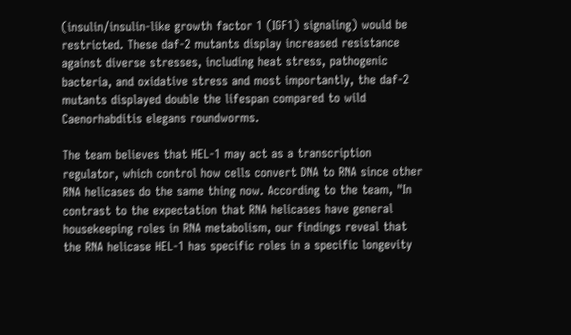(insulin/insulin-like growth factor 1 (IGF1) signaling) would be restricted. These daf-2 mutants display increased resistance against diverse stresses, including heat stress, pathogenic bacteria, and oxidative stress and most importantly, the daf-2 mutants displayed double the lifespan compared to wild Caenorhabditis elegans roundworms.

The team believes that HEL-1 may act as a transcription regulator, which control how cells convert DNA to RNA since other RNA helicases do the same thing now. According to the team, "In contrast to the expectation that RNA helicases have general housekeeping roles in RNA metabolism, our findings reveal that the RNA helicase HEL-1 has specific roles in a specific longevity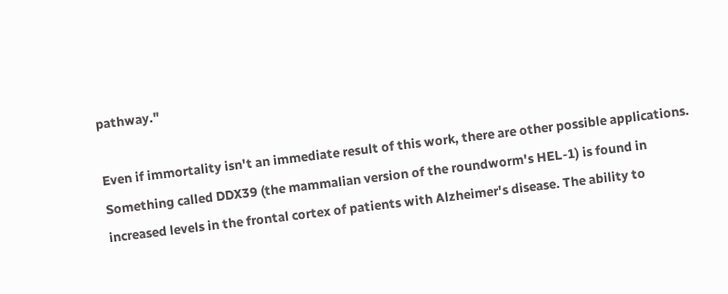pathway."

Even if immortality isn't an immediate result of this work, there are other possible applications. Something called DDX39 (the mammalian version of the roundworm's HEL-1) is found in increased levels in the frontal cortex of patients with Alzheimer's disease. The ability to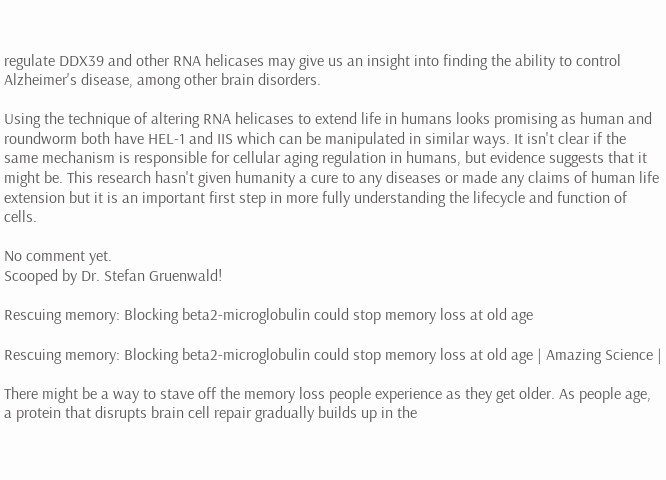regulate DDX39 and other RNA helicases may give us an insight into finding the ability to control Alzheimer's disease, among other brain disorders.

Using the technique of altering RNA helicases to extend life in humans looks promising as human and roundworm both have HEL-1 and IIS which can be manipulated in similar ways. It isn't clear if the same mechanism is responsible for cellular aging regulation in humans, but evidence suggests that it might be. This research hasn't given humanity a cure to any diseases or made any claims of human life extension but it is an important first step in more fully understanding the lifecycle and function of cells.

No comment yet.
Scooped by Dr. Stefan Gruenwald!

Rescuing memory: Blocking beta2-microglobulin could stop memory loss at old age

Rescuing memory: Blocking beta2-microglobulin could stop memory loss at old age | Amazing Science |

There might be a way to stave off the memory loss people experience as they get older. As people age, a protein that disrupts brain cell repair gradually builds up in the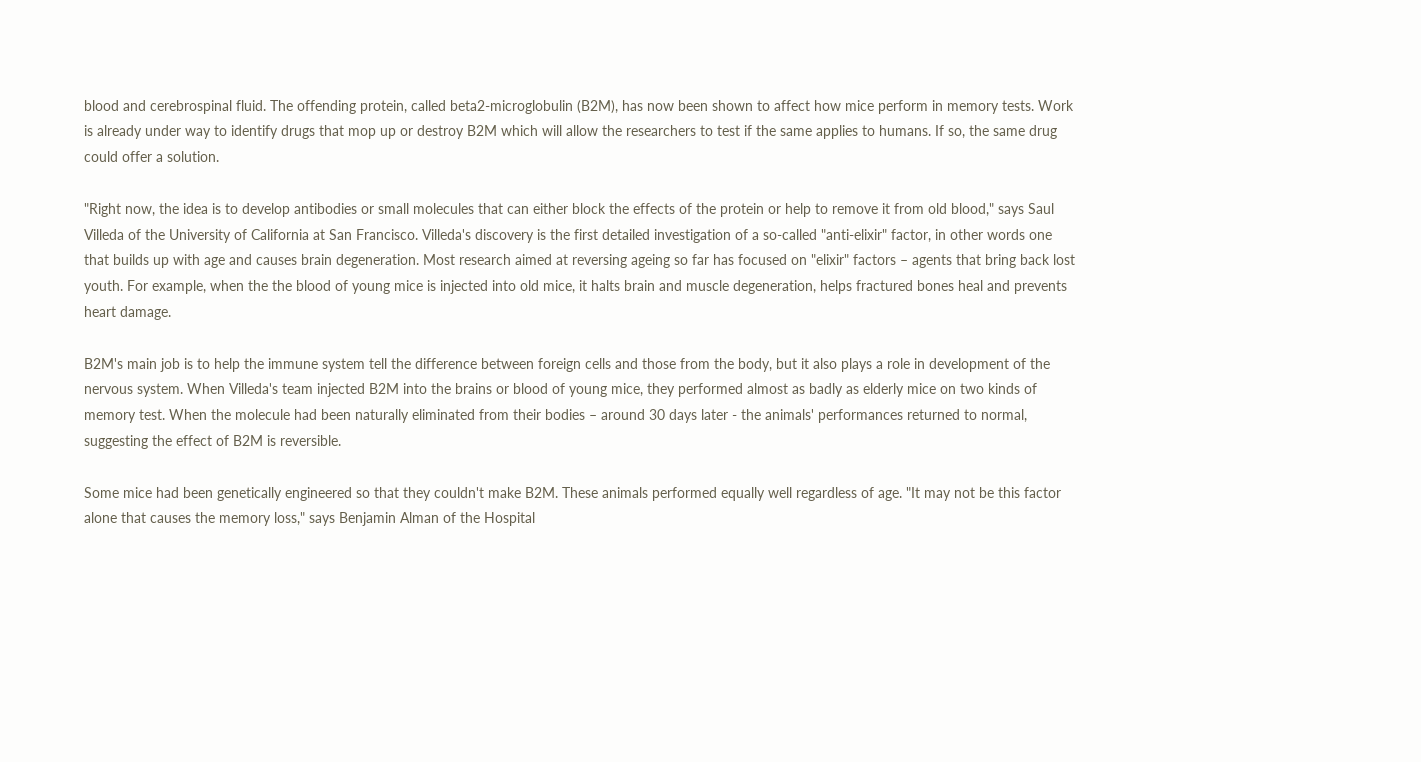blood and cerebrospinal fluid. The offending protein, called beta2-microglobulin (B2M), has now been shown to affect how mice perform in memory tests. Work is already under way to identify drugs that mop up or destroy B2M which will allow the researchers to test if the same applies to humans. If so, the same drug could offer a solution.

"Right now, the idea is to develop antibodies or small molecules that can either block the effects of the protein or help to remove it from old blood," says Saul Villeda of the University of California at San Francisco. Villeda's discovery is the first detailed investigation of a so-called "anti-elixir" factor, in other words one that builds up with age and causes brain degeneration. Most research aimed at reversing ageing so far has focused on "elixir" factors – agents that bring back lost youth. For example, when the the blood of young mice is injected into old mice, it halts brain and muscle degeneration, helps fractured bones heal and prevents heart damage.

B2M's main job is to help the immune system tell the difference between foreign cells and those from the body, but it also plays a role in development of the nervous system. When Villeda's team injected B2M into the brains or blood of young mice, they performed almost as badly as elderly mice on two kinds of memory test. When the molecule had been naturally eliminated from their bodies – around 30 days later - the animals' performances returned to normal, suggesting the effect of B2M is reversible.

Some mice had been genetically engineered so that they couldn't make B2M. These animals performed equally well regardless of age. "It may not be this factor alone that causes the memory loss," says Benjamin Alman of the Hospital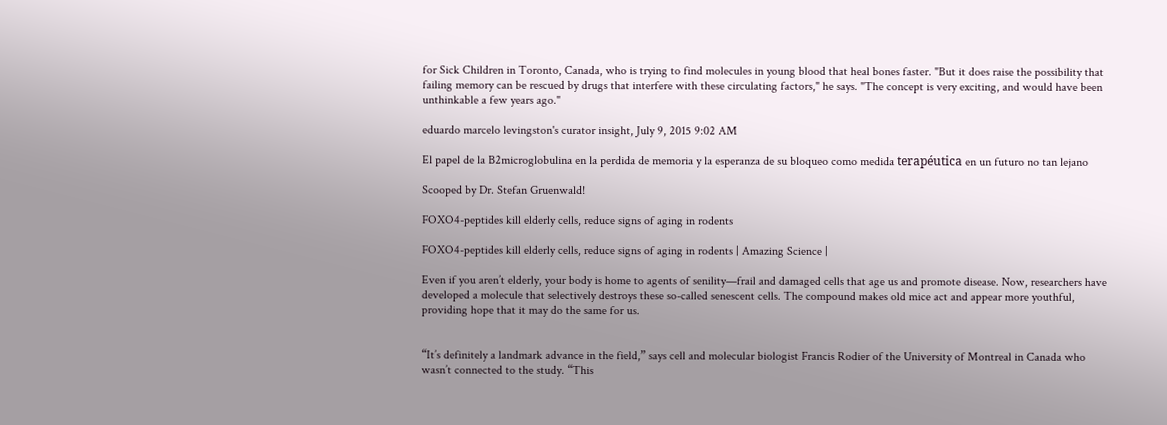for Sick Children in Toronto, Canada, who is trying to find molecules in young blood that heal bones faster. "But it does raise the possibility that failing memory can be rescued by drugs that interfere with these circulating factors," he says. "The concept is very exciting, and would have been unthinkable a few years ago."

eduardo marcelo levingston's curator insight, July 9, 2015 9:02 AM

El papel de la B2microglobulina en la perdida de memoria y la esperanza de su bloqueo como medida terapéutica en un futuro no tan lejano

Scooped by Dr. Stefan Gruenwald!

FOXO4-peptides kill elderly cells, reduce signs of aging in rodents

FOXO4-peptides kill elderly cells, reduce signs of aging in rodents | Amazing Science |

Even if you aren’t elderly, your body is home to agents of senility—frail and damaged cells that age us and promote disease. Now, researchers have developed a molecule that selectively destroys these so-called senescent cells. The compound makes old mice act and appear more youthful, providing hope that it may do the same for us.


“It’s definitely a landmark advance in the field,” says cell and molecular biologist Francis Rodier of the University of Montreal in Canada who wasn’t connected to the study. “This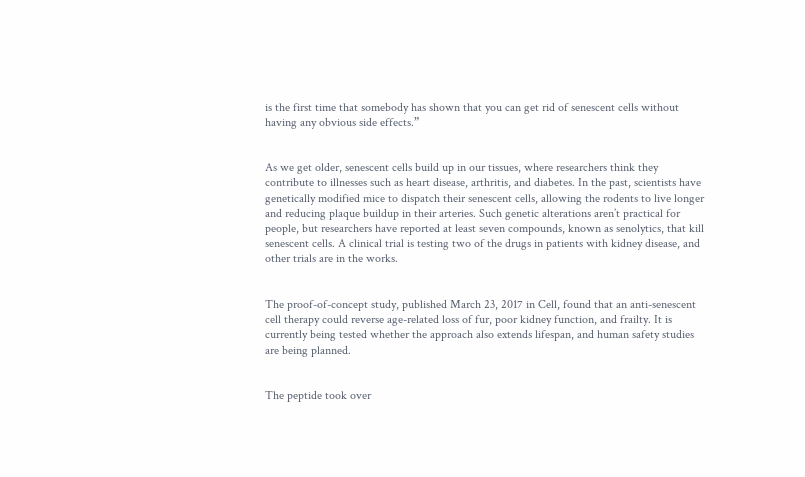is the first time that somebody has shown that you can get rid of senescent cells without having any obvious side effects.”


As we get older, senescent cells build up in our tissues, where researchers think they contribute to illnesses such as heart disease, arthritis, and diabetes. In the past, scientists have genetically modified mice to dispatch their senescent cells, allowing the rodents to live longer and reducing plaque buildup in their arteries. Such genetic alterations aren’t practical for people, but researchers have reported at least seven compounds, known as senolytics, that kill senescent cells. A clinical trial is testing two of the drugs in patients with kidney disease, and other trials are in the works.


The proof-of-concept study, published March 23, 2017 in Cell, found that an anti-senescent cell therapy could reverse age-related loss of fur, poor kidney function, and frailty. It is currently being tested whether the approach also extends lifespan, and human safety studies are being planned.


The peptide took over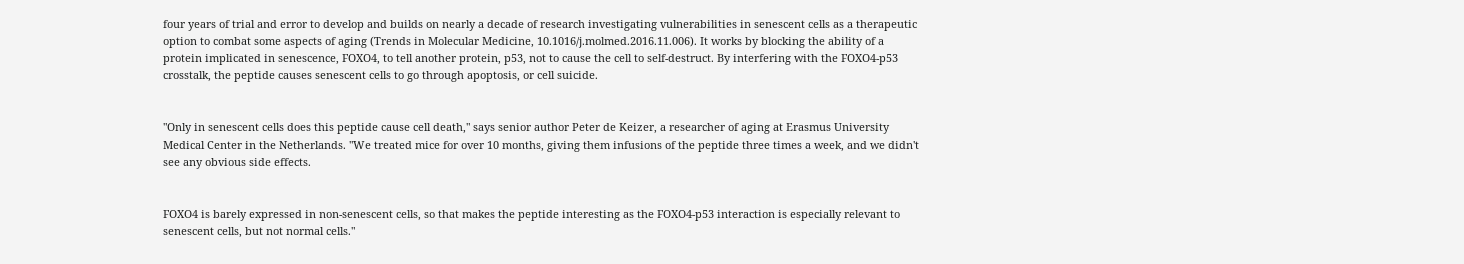four years of trial and error to develop and builds on nearly a decade of research investigating vulnerabilities in senescent cells as a therapeutic option to combat some aspects of aging (Trends in Molecular Medicine, 10.1016/j.molmed.2016.11.006). It works by blocking the ability of a protein implicated in senescence, FOXO4, to tell another protein, p53, not to cause the cell to self-destruct. By interfering with the FOXO4-p53 crosstalk, the peptide causes senescent cells to go through apoptosis, or cell suicide.


"Only in senescent cells does this peptide cause cell death," says senior author Peter de Keizer, a researcher of aging at Erasmus University Medical Center in the Netherlands. "We treated mice for over 10 months, giving them infusions of the peptide three times a week, and we didn't see any obvious side effects.


FOXO4 is barely expressed in non-senescent cells, so that makes the peptide interesting as the FOXO4-p53 interaction is especially relevant to senescent cells, but not normal cells."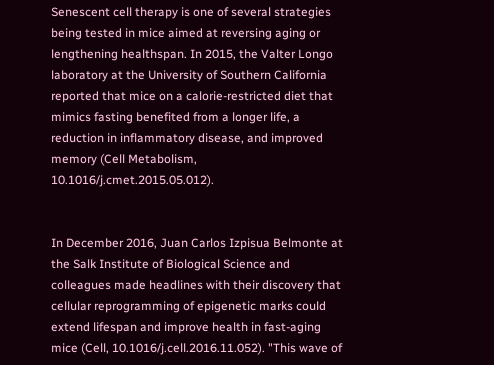Senescent cell therapy is one of several strategies being tested in mice aimed at reversing aging or lengthening healthspan. In 2015, the Valter Longo laboratory at the University of Southern California reported that mice on a calorie-restricted diet that mimics fasting benefited from a longer life, a reduction in inflammatory disease, and improved memory (Cell Metabolism, 10.1016/j.cmet.2015.05.012).


In December 2016, Juan Carlos Izpisua Belmonte at the Salk Institute of Biological Science and colleagues made headlines with their discovery that cellular reprogramming of epigenetic marks could extend lifespan and improve health in fast-aging mice (Cell, 10.1016/j.cell.2016.11.052). "This wave of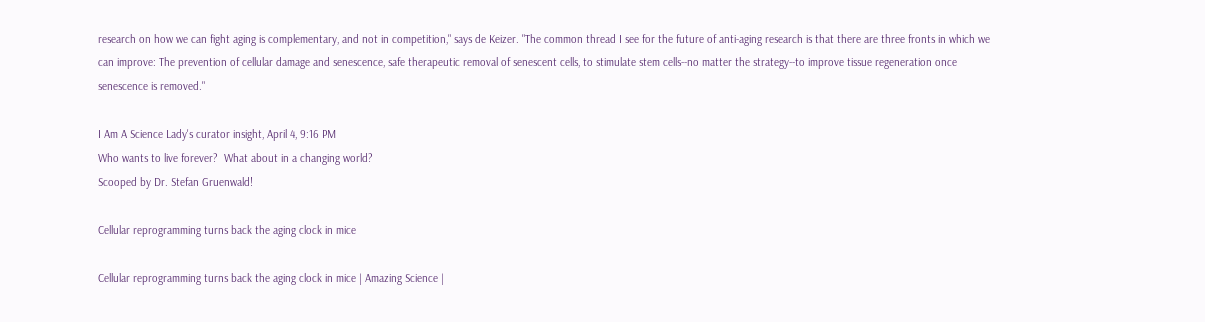research on how we can fight aging is complementary, and not in competition," says de Keizer. "The common thread I see for the future of anti-aging research is that there are three fronts in which we can improve: The prevention of cellular damage and senescence, safe therapeutic removal of senescent cells, to stimulate stem cells--no matter the strategy--to improve tissue regeneration once senescence is removed."

I Am A Science Lady's curator insight, April 4, 9:16 PM
Who wants to live forever?  What about in a changing world?
Scooped by Dr. Stefan Gruenwald!

Cellular reprogramming turns back the aging clock in mice

Cellular reprogramming turns back the aging clock in mice | Amazing Science |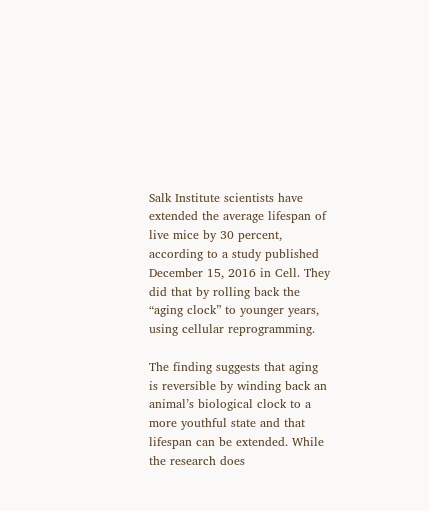Salk Institute scientists have extended the average lifespan of live mice by 30 percent, according to a study published December 15, 2016 in Cell. They did that by rolling back the “aging clock” to younger years, using cellular reprogramming.

The finding suggests that aging is reversible by winding back an animal’s biological clock to a more youthful state and that lifespan can be extended. While the research does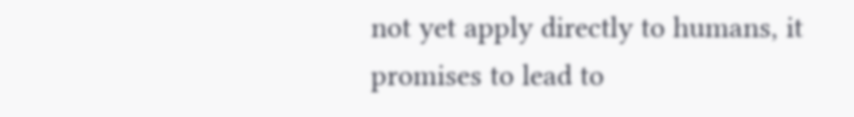not yet apply directly to humans, it promises to lead to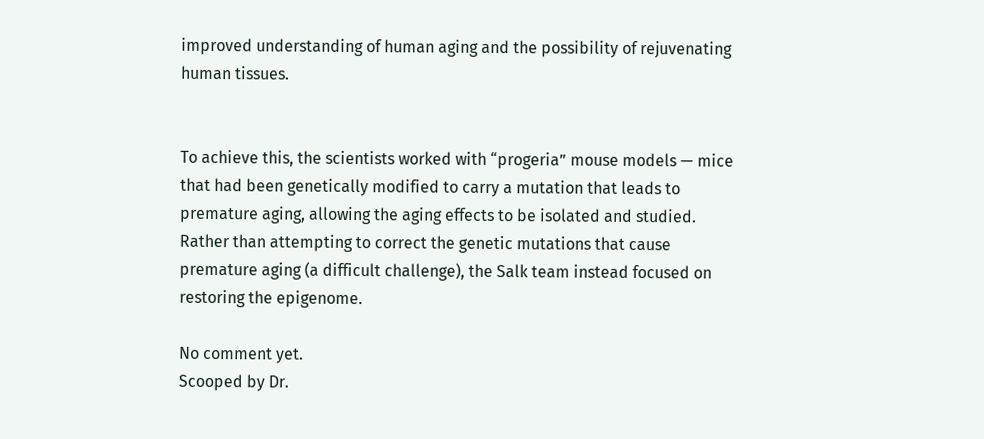improved understanding of human aging and the possibility of rejuvenating human tissues.


To achieve this, the scientists worked with “progeria” mouse models — mice that had been genetically modified to carry a mutation that leads to premature aging, allowing the aging effects to be isolated and studied. Rather than attempting to correct the genetic mutations that cause premature aging (a difficult challenge), the Salk team instead focused on restoring the epigenome.

No comment yet.
Scooped by Dr.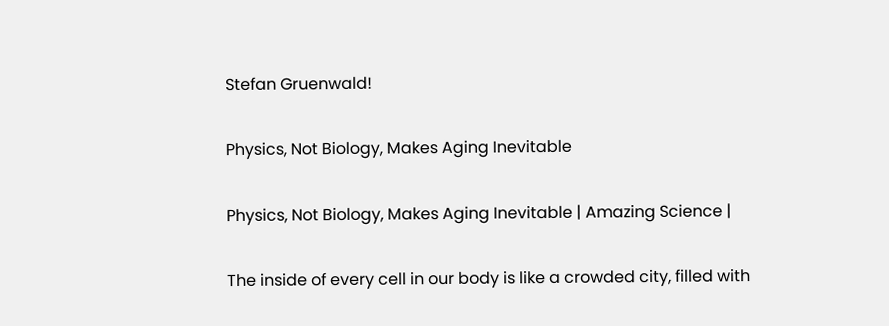Stefan Gruenwald!

Physics, Not Biology, Makes Aging Inevitable

Physics, Not Biology, Makes Aging Inevitable | Amazing Science |

The inside of every cell in our body is like a crowded city, filled with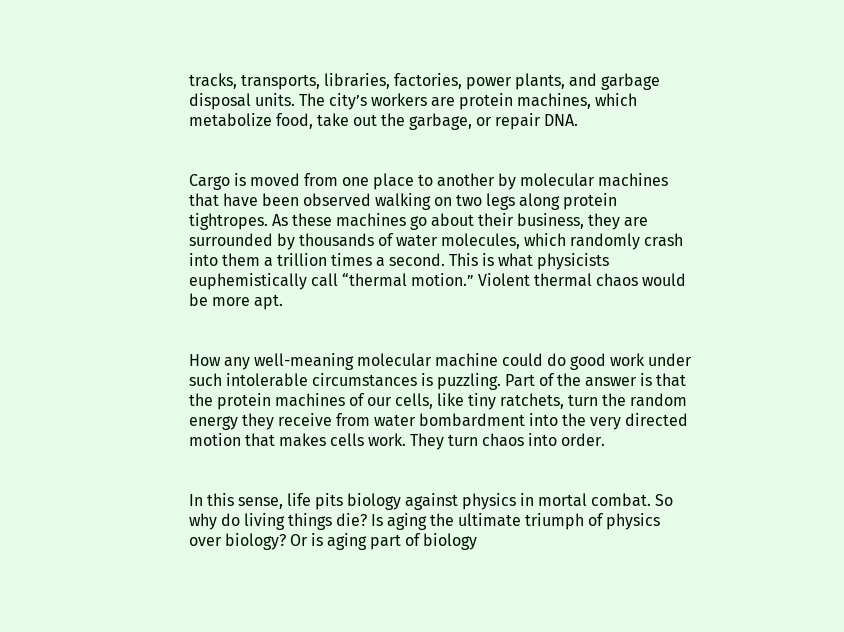tracks, transports, libraries, factories, power plants, and garbage disposal units. The city’s workers are protein machines, which metabolize food, take out the garbage, or repair DNA.


Cargo is moved from one place to another by molecular machines that have been observed walking on two legs along protein tightropes. As these machines go about their business, they are surrounded by thousands of water molecules, which randomly crash into them a trillion times a second. This is what physicists euphemistically call “thermal motion.” Violent thermal chaos would be more apt.


How any well-meaning molecular machine could do good work under such intolerable circumstances is puzzling. Part of the answer is that the protein machines of our cells, like tiny ratchets, turn the random energy they receive from water bombardment into the very directed motion that makes cells work. They turn chaos into order.


In this sense, life pits biology against physics in mortal combat. So why do living things die? Is aging the ultimate triumph of physics over biology? Or is aging part of biology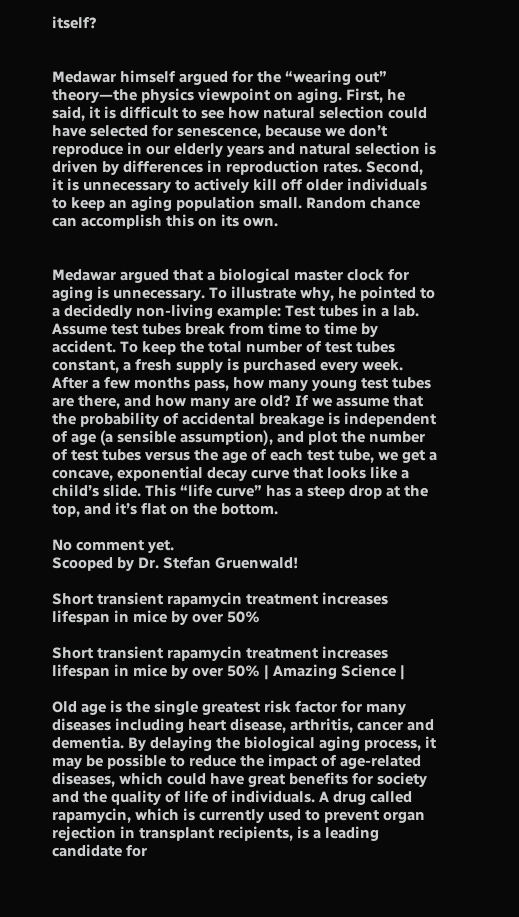itself?


Medawar himself argued for the “wearing out” theory—the physics viewpoint on aging. First, he said, it is difficult to see how natural selection could have selected for senescence, because we don’t reproduce in our elderly years and natural selection is driven by differences in reproduction rates. Second, it is unnecessary to actively kill off older individuals to keep an aging population small. Random chance can accomplish this on its own.


Medawar argued that a biological master clock for aging is unnecessary. To illustrate why, he pointed to a decidedly non-living example: Test tubes in a lab. Assume test tubes break from time to time by accident. To keep the total number of test tubes constant, a fresh supply is purchased every week. After a few months pass, how many young test tubes are there, and how many are old? If we assume that the probability of accidental breakage is independent of age (a sensible assumption), and plot the number of test tubes versus the age of each test tube, we get a concave, exponential decay curve that looks like a child’s slide. This “life curve” has a steep drop at the top, and it’s flat on the bottom.

No comment yet.
Scooped by Dr. Stefan Gruenwald!

Short transient rapamycin treatment increases lifespan in mice by over 50%

Short transient rapamycin treatment increases lifespan in mice by over 50% | Amazing Science |

Old age is the single greatest risk factor for many diseases including heart disease, arthritis, cancer and dementia. By delaying the biological aging process, it may be possible to reduce the impact of age-related diseases, which could have great benefits for society and the quality of life of individuals. A drug called rapamycin, which is currently used to prevent organ rejection in transplant recipients, is a leading candidate for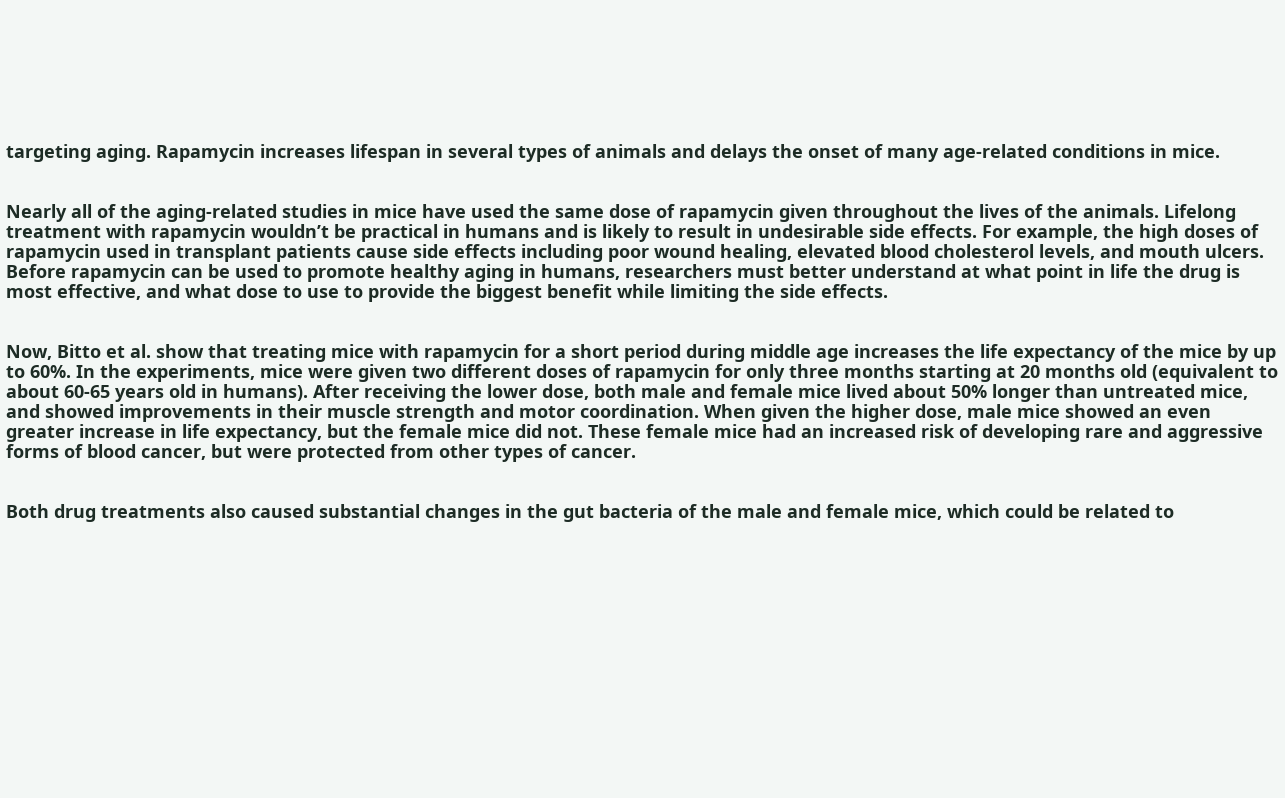targeting aging. Rapamycin increases lifespan in several types of animals and delays the onset of many age-related conditions in mice.


Nearly all of the aging-related studies in mice have used the same dose of rapamycin given throughout the lives of the animals. Lifelong treatment with rapamycin wouldn’t be practical in humans and is likely to result in undesirable side effects. For example, the high doses of rapamycin used in transplant patients cause side effects including poor wound healing, elevated blood cholesterol levels, and mouth ulcers. Before rapamycin can be used to promote healthy aging in humans, researchers must better understand at what point in life the drug is most effective, and what dose to use to provide the biggest benefit while limiting the side effects.


Now, Bitto et al. show that treating mice with rapamycin for a short period during middle age increases the life expectancy of the mice by up to 60%. In the experiments, mice were given two different doses of rapamycin for only three months starting at 20 months old (equivalent to about 60-65 years old in humans). After receiving the lower dose, both male and female mice lived about 50% longer than untreated mice, and showed improvements in their muscle strength and motor coordination. When given the higher dose, male mice showed an even greater increase in life expectancy, but the female mice did not. These female mice had an increased risk of developing rare and aggressive forms of blood cancer, but were protected from other types of cancer.


Both drug treatments also caused substantial changes in the gut bacteria of the male and female mice, which could be related to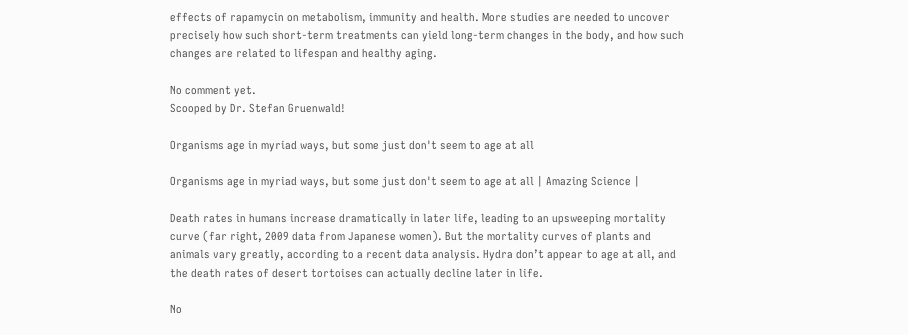effects of rapamycin on metabolism, immunity and health. More studies are needed to uncover precisely how such short-term treatments can yield long-term changes in the body, and how such changes are related to lifespan and healthy aging.

No comment yet.
Scooped by Dr. Stefan Gruenwald!

Organisms age in myriad ways, but some just don't seem to age at all

Organisms age in myriad ways, but some just don't seem to age at all | Amazing Science |

Death rates in humans increase dramatically in later life, leading to an upsweeping mortality curve (far right, 2009 data from Japanese women). But the mortality curves of plants and animals vary greatly, according to a recent data analysis. Hydra don’t appear to age at all, and the death rates of desert tortoises can actually decline later in life.

No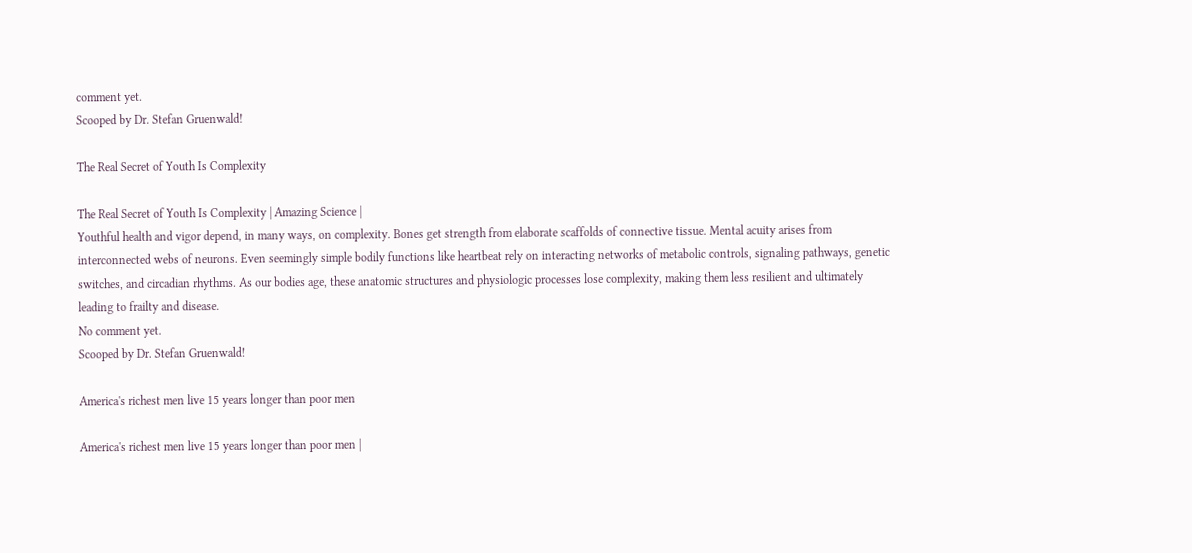comment yet.
Scooped by Dr. Stefan Gruenwald!

The Real Secret of Youth Is Complexity

The Real Secret of Youth Is Complexity | Amazing Science |
Youthful health and vigor depend, in many ways, on complexity. Bones get strength from elaborate scaffolds of connective tissue. Mental acuity arises from interconnected webs of neurons. Even seemingly simple bodily functions like heartbeat rely on interacting networks of metabolic controls, signaling pathways, genetic switches, and circadian rhythms. As our bodies age, these anatomic structures and physiologic processes lose complexity, making them less resilient and ultimately leading to frailty and disease.
No comment yet.
Scooped by Dr. Stefan Gruenwald!

America's richest men live 15 years longer than poor men

America's richest men live 15 years longer than poor men |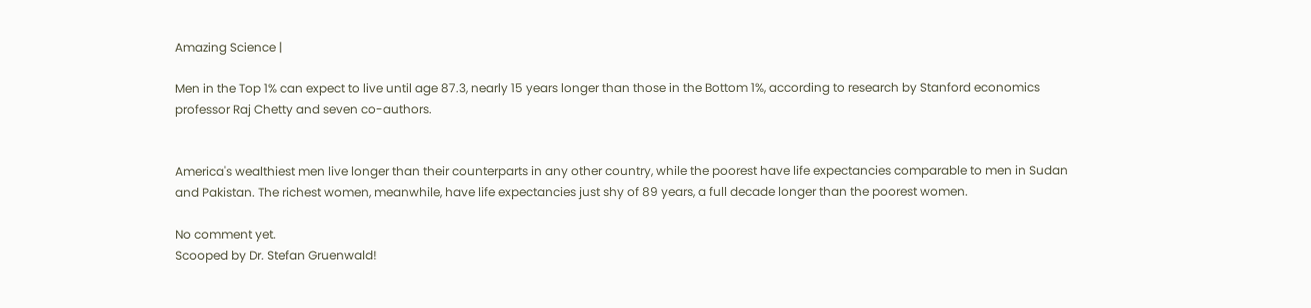Amazing Science |

Men in the Top 1% can expect to live until age 87.3, nearly 15 years longer than those in the Bottom 1%, according to research by Stanford economics professor Raj Chetty and seven co-authors.


America's wealthiest men live longer than their counterparts in any other country, while the poorest have life expectancies comparable to men in Sudan and Pakistan. The richest women, meanwhile, have life expectancies just shy of 89 years, a full decade longer than the poorest women.

No comment yet.
Scooped by Dr. Stefan Gruenwald!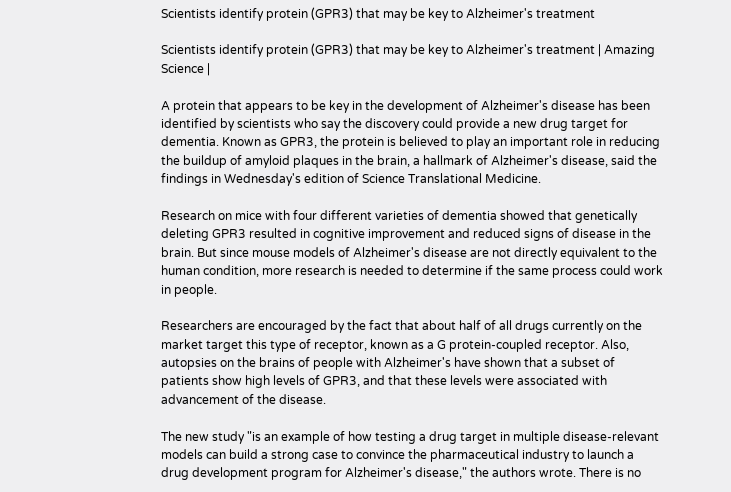Scientists identify protein (GPR3) that may be key to Alzheimer's treatment

Scientists identify protein (GPR3) that may be key to Alzheimer's treatment | Amazing Science |

A protein that appears to be key in the development of Alzheimer's disease has been identified by scientists who say the discovery could provide a new drug target for dementia. Known as GPR3, the protein is believed to play an important role in reducing the buildup of amyloid plaques in the brain, a hallmark of Alzheimer's disease, said the findings in Wednesday's edition of Science Translational Medicine.

Research on mice with four different varieties of dementia showed that genetically deleting GPR3 resulted in cognitive improvement and reduced signs of disease in the brain. But since mouse models of Alzheimer's disease are not directly equivalent to the human condition, more research is needed to determine if the same process could work in people.

Researchers are encouraged by the fact that about half of all drugs currently on the market target this type of receptor, known as a G protein-coupled receptor. Also, autopsies on the brains of people with Alzheimer's have shown that a subset of patients show high levels of GPR3, and that these levels were associated with advancement of the disease.

The new study "is an example of how testing a drug target in multiple disease-relevant models can build a strong case to convince the pharmaceutical industry to launch a drug development program for Alzheimer's disease," the authors wrote. There is no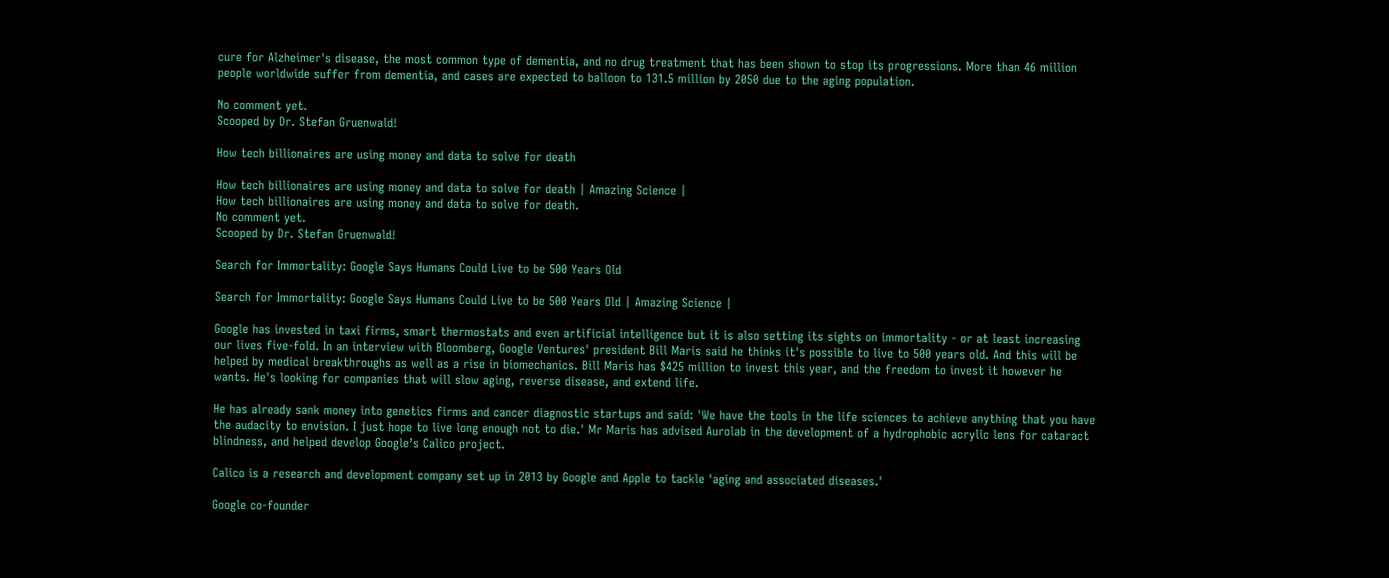cure for Alzheimer's disease, the most common type of dementia, and no drug treatment that has been shown to stop its progressions. More than 46 million people worldwide suffer from dementia, and cases are expected to balloon to 131.5 million by 2050 due to the aging population.

No comment yet.
Scooped by Dr. Stefan Gruenwald!

How tech billionaires are using money and data to solve for death

How tech billionaires are using money and data to solve for death | Amazing Science |
How tech billionaires are using money and data to solve for death.
No comment yet.
Scooped by Dr. Stefan Gruenwald!

Search for Immortality: Google Says Humans Could Live to be 500 Years Old

Search for Immortality: Google Says Humans Could Live to be 500 Years Old | Amazing Science |

Google has invested in taxi firms, smart thermostats and even artificial intelligence but it is also setting its sights on immortality - or at least increasing our lives five-fold. In an interview with Bloomberg, Google Ventures' president Bill Maris said he thinks it's possible to live to 500 years old. And this will be helped by medical breakthroughs as well as a rise in biomechanics. Bill Maris has $425 million to invest this year, and the freedom to invest it however he wants. He's looking for companies that will slow aging, reverse disease, and extend life.

He has already sank money into genetics firms and cancer diagnostic startups and said: 'We have the tools in the life sciences to achieve anything that you have the audacity to envision. I just hope to live long enough not to die.' Mr Maris has advised Aurolab in the development of a hydrophobic acrylic lens for cataract blindness, and helped develop Google’s Calico project.

Calico is a research and development company set up in 2013 by Google and Apple to tackle 'aging and associated diseases.'

Google co-founder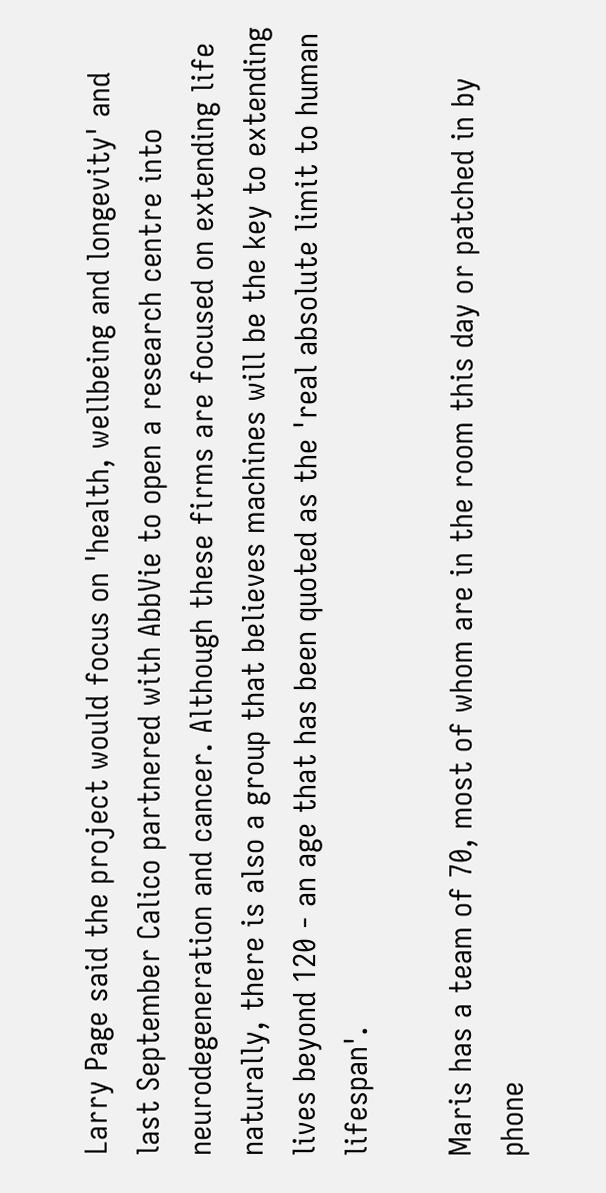Larry Page said the project would focus on 'health, wellbeing and longevity' and last September Calico partnered with AbbVie to open a research centre into neurodegeneration and cancer. Although these firms are focused on extending life naturally, there is also a group that believes machines will be the key to extending lives beyond 120 - an age that has been quoted as the 'real absolute limit to human lifespan'.

Maris has a team of 70, most of whom are in the room this day or patched in by phone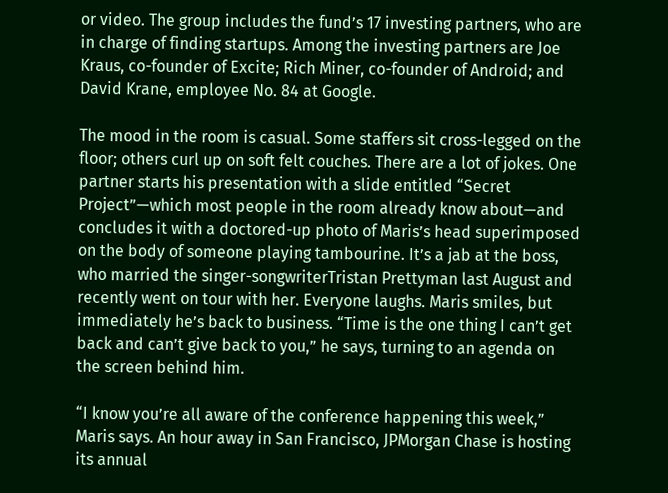or video. The group includes the fund’s 17 investing partners, who are in charge of finding startups. Among the investing partners are Joe Kraus, co-founder of Excite; Rich Miner, co-founder of Android; and David Krane, employee No. 84 at Google.

The mood in the room is casual. Some staffers sit cross-legged on the floor; others curl up on soft felt couches. There are a lot of jokes. One partner starts his presentation with a slide entitled “Secret Project”—which most people in the room already know about—and concludes it with a doctored-up photo of Maris’s head superimposed on the body of someone playing tambourine. It’s a jab at the boss, who married the singer-songwriterTristan Prettyman last August and recently went on tour with her. Everyone laughs. Maris smiles, but immediately he’s back to business. “Time is the one thing I can’t get back and can’t give back to you,” he says, turning to an agenda on the screen behind him.

“I know you’re all aware of the conference happening this week,” Maris says. An hour away in San Francisco, JPMorgan Chase is hosting its annual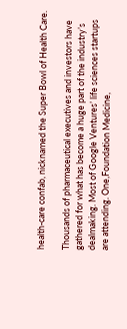health-care confab, nicknamed the Super Bowl of Health Care.

Thousands of pharmaceutical executives and investors have gathered for what has become a huge part of the industry’s dealmaking. Most of Google Ventures’ life sciences startups are attending. One,Foundation Medicine,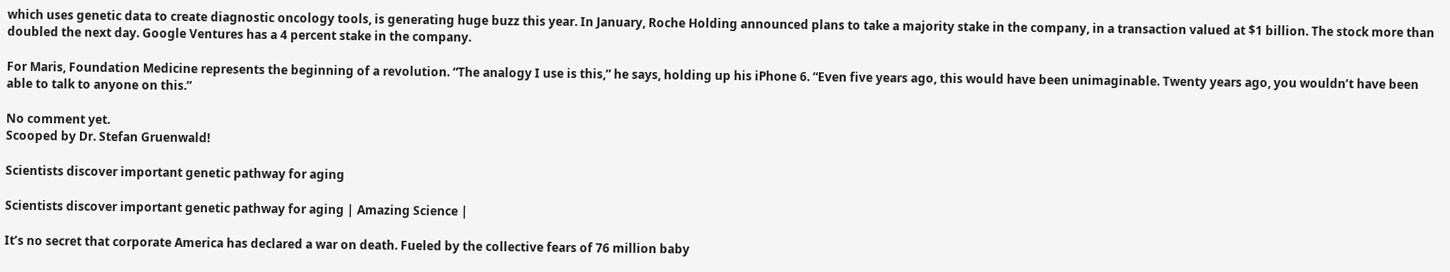which uses genetic data to create diagnostic oncology tools, is generating huge buzz this year. In January, Roche Holding announced plans to take a majority stake in the company, in a transaction valued at $1 billion. The stock more than doubled the next day. Google Ventures has a 4 percent stake in the company.

For Maris, Foundation Medicine represents the beginning of a revolution. “The analogy I use is this,” he says, holding up his iPhone 6. “Even five years ago, this would have been unimaginable. Twenty years ago, you wouldn’t have been able to talk to anyone on this.”

No comment yet.
Scooped by Dr. Stefan Gruenwald!

Scientists discover important genetic pathway for aging

Scientists discover important genetic pathway for aging | Amazing Science |

It’s no secret that corporate America has declared a war on death. Fueled by the collective fears of 76 million baby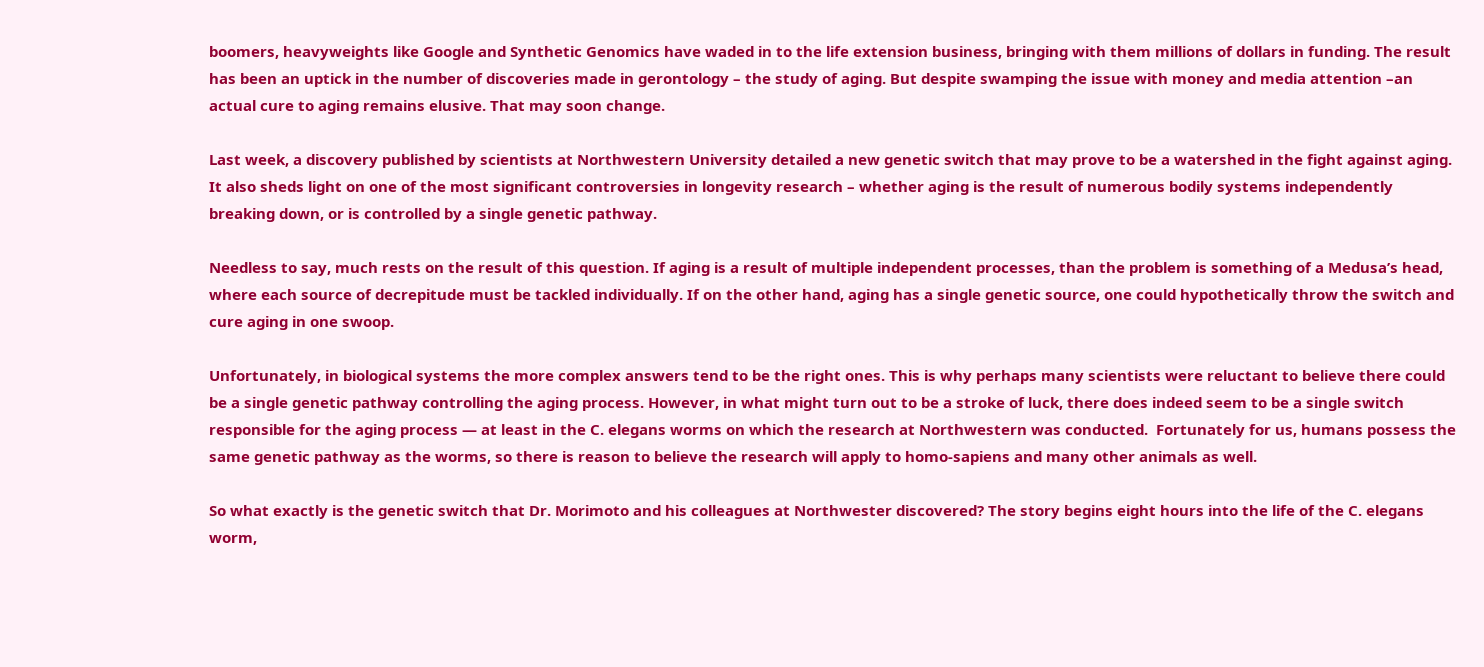boomers, heavyweights like Google and Synthetic Genomics have waded in to the life extension business, bringing with them millions of dollars in funding. The result has been an uptick in the number of discoveries made in gerontology – the study of aging. But despite swamping the issue with money and media attention –an actual cure to aging remains elusive. That may soon change.

Last week, a discovery published by scientists at Northwestern University detailed a new genetic switch that may prove to be a watershed in the fight against aging. It also sheds light on one of the most significant controversies in longevity research – whether aging is the result of numerous bodily systems independently breaking down, or is controlled by a single genetic pathway.

Needless to say, much rests on the result of this question. If aging is a result of multiple independent processes, than the problem is something of a Medusa’s head, where each source of decrepitude must be tackled individually. If on the other hand, aging has a single genetic source, one could hypothetically throw the switch and cure aging in one swoop.

Unfortunately, in biological systems the more complex answers tend to be the right ones. This is why perhaps many scientists were reluctant to believe there could be a single genetic pathway controlling the aging process. However, in what might turn out to be a stroke of luck, there does indeed seem to be a single switch responsible for the aging process — at least in the C. elegans worms on which the research at Northwestern was conducted.  Fortunately for us, humans possess the same genetic pathway as the worms, so there is reason to believe the research will apply to homo-sapiens and many other animals as well.

So what exactly is the genetic switch that Dr. Morimoto and his colleagues at Northwester discovered? The story begins eight hours into the life of the C. elegans worm,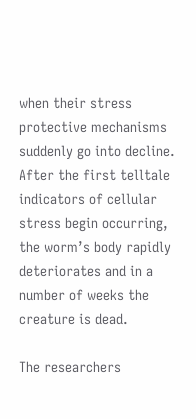when their stress protective mechanisms suddenly go into decline. After the first telltale indicators of cellular stress begin occurring, the worm’s body rapidly deteriorates and in a number of weeks the creature is dead.

The researchers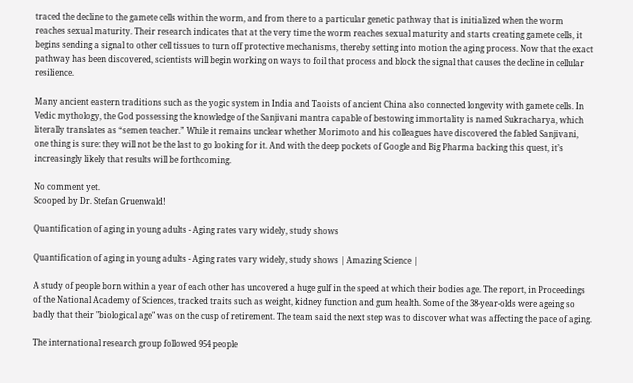traced the decline to the gamete cells within the worm, and from there to a particular genetic pathway that is initialized when the worm reaches sexual maturity. Their research indicates that at the very time the worm reaches sexual maturity and starts creating gamete cells, it begins sending a signal to other cell tissues to turn off protective mechanisms, thereby setting into motion the aging process. Now that the exact pathway has been discovered, scientists will begin working on ways to foil that process and block the signal that causes the decline in cellular resilience.

Many ancient eastern traditions such as the yogic system in India and Taoists of ancient China also connected longevity with gamete cells. In Vedic mythology, the God possessing the knowledge of the Sanjivani mantra capable of bestowing immortality is named Sukracharya, which literally translates as “semen teacher.” While it remains unclear whether Morimoto and his colleagues have discovered the fabled Sanjivani, one thing is sure: they will not be the last to go looking for it. And with the deep pockets of Google and Big Pharma backing this quest, it’s increasingly likely that results will be forthcoming.

No comment yet.
Scooped by Dr. Stefan Gruenwald!

Quantification of aging in young adults - Aging rates vary widely, study shows

Quantification of aging in young adults - Aging rates vary widely, study shows | Amazing Science |

A study of people born within a year of each other has uncovered a huge gulf in the speed at which their bodies age. The report, in Proceedings of the National Academy of Sciences, tracked traits such as weight, kidney function and gum health. Some of the 38-year-olds were ageing so badly that their "biological age" was on the cusp of retirement. The team said the next step was to discover what was affecting the pace of aging.

The international research group followed 954 people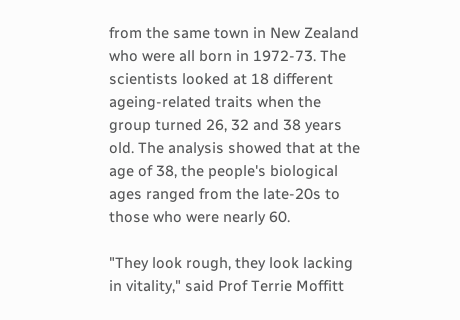from the same town in New Zealand who were all born in 1972-73. The scientists looked at 18 different ageing-related traits when the group turned 26, 32 and 38 years old. The analysis showed that at the age of 38, the people's biological ages ranged from the late-20s to those who were nearly 60.

"They look rough, they look lacking in vitality," said Prof Terrie Moffitt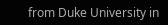from Duke University in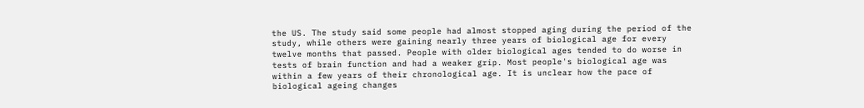the US. The study said some people had almost stopped aging during the period of the study, while others were gaining nearly three years of biological age for every twelve months that passed. People with older biological ages tended to do worse in tests of brain function and had a weaker grip. Most people's biological age was within a few years of their chronological age. It is unclear how the pace of biological ageing changes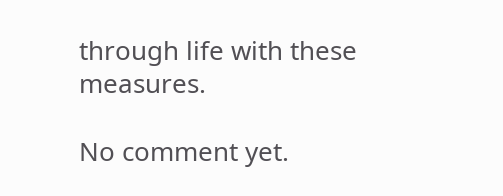through life with these measures.

No comment yet.